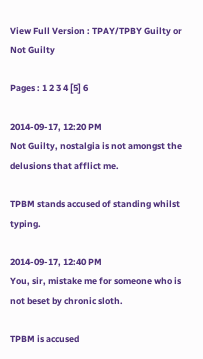View Full Version : TPAY/TPBY Guilty or Not Guilty

Pages : 1 2 3 4 [5] 6

2014-09-17, 12:20 PM
Not Guilty, nostalgia is not amongst the delusions that afflict me.

TPBM stands accused of standing whilst typing.

2014-09-17, 12:40 PM
You, sir, mistake me for someone who is not beset by chronic sloth.

TPBM is accused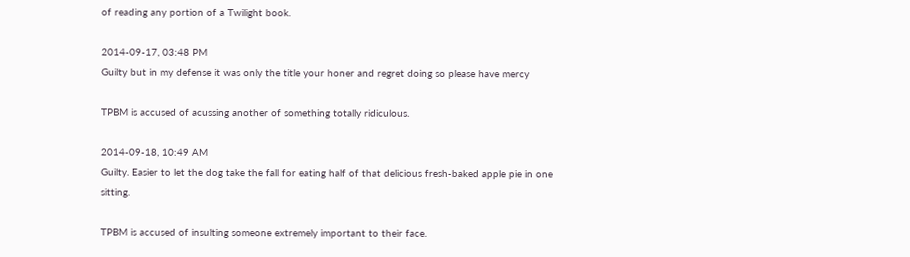of reading any portion of a Twilight book.

2014-09-17, 03:48 PM
Guilty but in my defense it was only the title your honer and regret doing so please have mercy

TPBM is accused of acussing another of something totally ridiculous.

2014-09-18, 10:49 AM
Guilty. Easier to let the dog take the fall for eating half of that delicious fresh-baked apple pie in one sitting.

TPBM is accused of insulting someone extremely important to their face.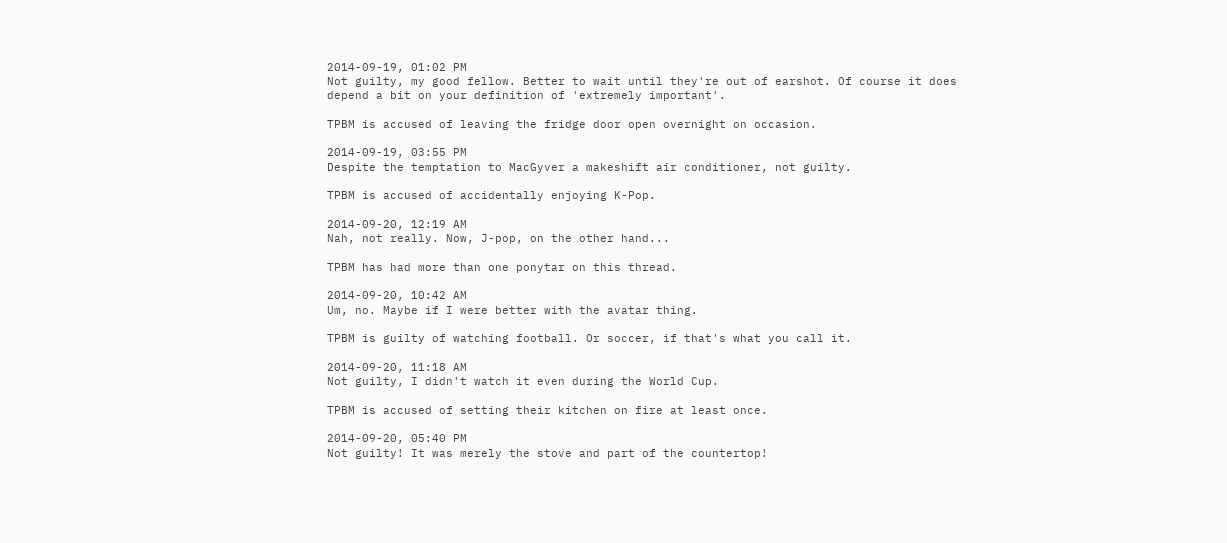2014-09-19, 01:02 PM
Not guilty, my good fellow. Better to wait until they're out of earshot. Of course it does depend a bit on your definition of 'extremely important'.

TPBM is accused of leaving the fridge door open overnight on occasion.

2014-09-19, 03:55 PM
Despite the temptation to MacGyver a makeshift air conditioner, not guilty.

TPBM is accused of accidentally enjoying K-Pop.

2014-09-20, 12:19 AM
Nah, not really. Now, J-pop, on the other hand...

TPBM has had more than one ponytar on this thread.

2014-09-20, 10:42 AM
Um, no. Maybe if I were better with the avatar thing.

TPBM is guilty of watching football. Or soccer, if that's what you call it.

2014-09-20, 11:18 AM
Not guilty, I didn't watch it even during the World Cup.

TPBM is accused of setting their kitchen on fire at least once.

2014-09-20, 05:40 PM
Not guilty! It was merely the stove and part of the countertop!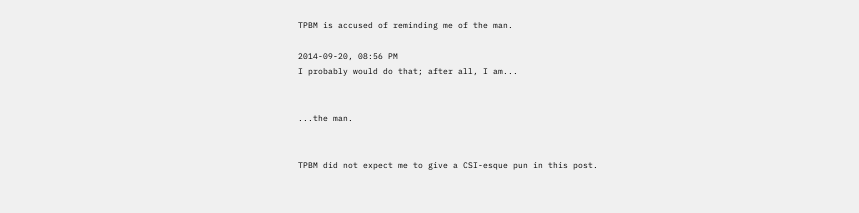TPBM is accused of reminding me of the man.

2014-09-20, 08:56 PM
I probably would do that; after all, I am...


...the man.


TPBM did not expect me to give a CSI-esque pun in this post.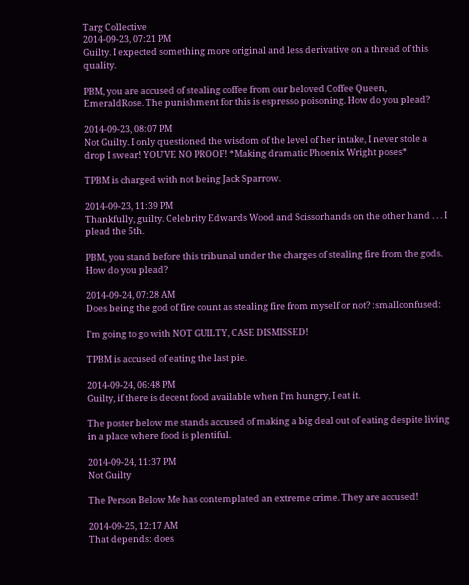Targ Collective
2014-09-23, 07:21 PM
Guilty. I expected something more original and less derivative on a thread of this quality.

PBM, you are accused of stealing coffee from our beloved Coffee Queen, EmeraldRose. The punishment for this is espresso poisoning. How do you plead?

2014-09-23, 08:07 PM
Not Guilty. I only questioned the wisdom of the level of her intake, I never stole a drop I swear! YOU'VE NO PROOF! *Making dramatic Phoenix Wright poses*

TPBM is charged with not being Jack Sparrow.

2014-09-23, 11:39 PM
Thankfully, guilty. Celebrity Edwards Wood and Scissorhands on the other hand . . . I plead the 5th.

PBM, you stand before this tribunal under the charges of stealing fire from the gods. How do you plead?

2014-09-24, 07:28 AM
Does being the god of fire count as stealing fire from myself or not? :smallconfused:

I'm going to go with NOT GUILTY, CASE DISMISSED!

TPBM is accused of eating the last pie.

2014-09-24, 06:48 PM
Guilty, if there is decent food available when I'm hungry, I eat it.

The poster below me stands accused of making a big deal out of eating despite living in a place where food is plentiful.

2014-09-24, 11:37 PM
Not Guilty

The Person Below Me has contemplated an extreme crime. They are accused!

2014-09-25, 12:17 AM
That depends: does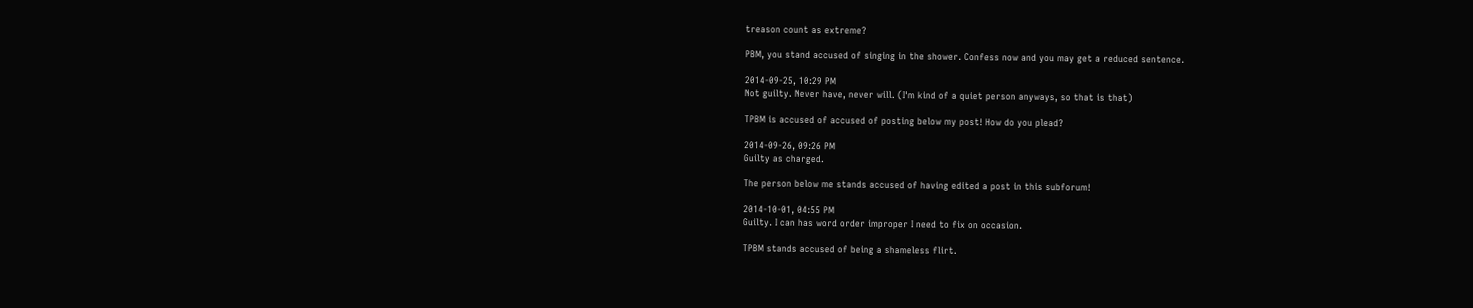treason count as extreme?

PBM, you stand accused of singing in the shower. Confess now and you may get a reduced sentence.

2014-09-25, 10:29 PM
Not guilty. Never have, never will. (I'm kind of a quiet person anyways, so that is that)

TPBM is accused of accused of posting below my post! How do you plead?

2014-09-26, 09:26 PM
Guilty as charged.

The person below me stands accused of having edited a post in this subforum!

2014-10-01, 04:55 PM
Guilty. I can has word order improper I need to fix on occasion.

TPBM stands accused of being a shameless flirt.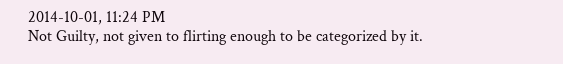2014-10-01, 11:24 PM
Not Guilty, not given to flirting enough to be categorized by it.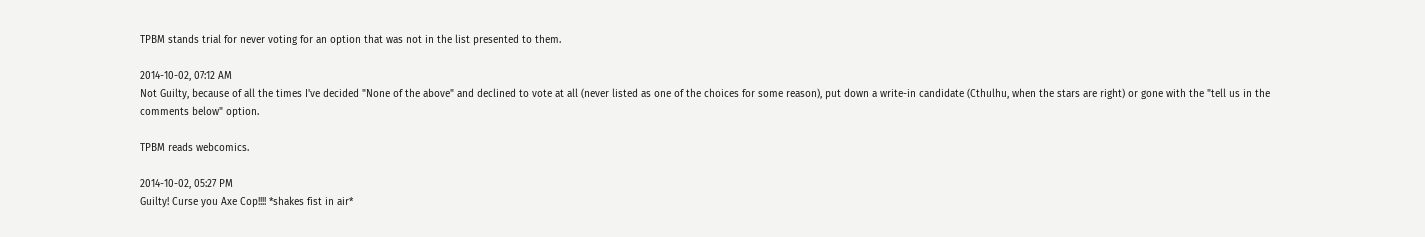TPBM stands trial for never voting for an option that was not in the list presented to them.

2014-10-02, 07:12 AM
Not Guilty, because of all the times I've decided "None of the above" and declined to vote at all (never listed as one of the choices for some reason), put down a write-in candidate (Cthulhu, when the stars are right) or gone with the "tell us in the comments below" option.

TPBM reads webcomics.

2014-10-02, 05:27 PM
Guilty! Curse you Axe Cop!!!! *shakes fist in air*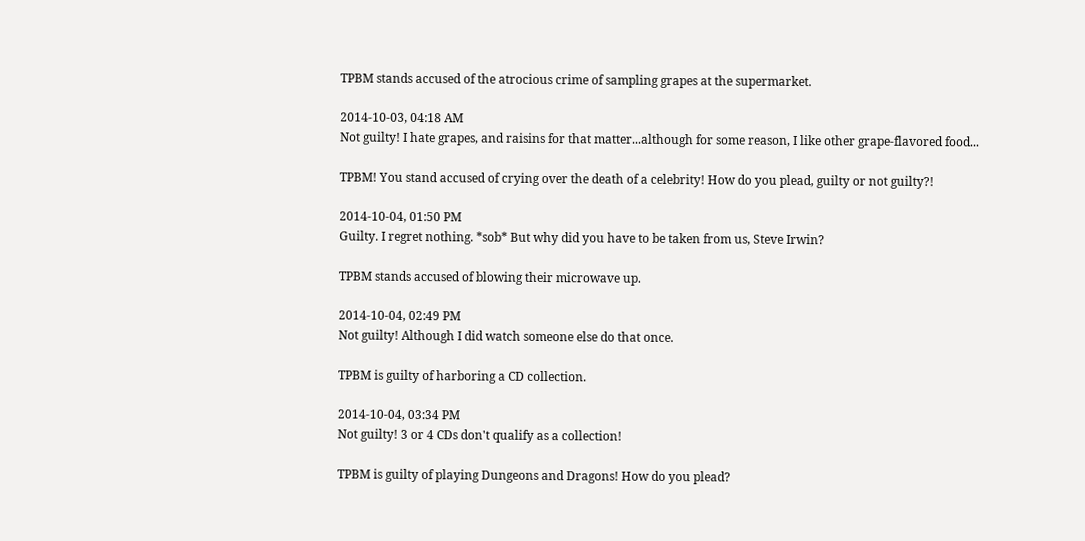TPBM stands accused of the atrocious crime of sampling grapes at the supermarket.

2014-10-03, 04:18 AM
Not guilty! I hate grapes, and raisins for that matter...although for some reason, I like other grape-flavored food...

TPBM! You stand accused of crying over the death of a celebrity! How do you plead, guilty or not guilty?!

2014-10-04, 01:50 PM
Guilty. I regret nothing. *sob* But why did you have to be taken from us, Steve Irwin?

TPBM stands accused of blowing their microwave up.

2014-10-04, 02:49 PM
Not guilty! Although I did watch someone else do that once.

TPBM is guilty of harboring a CD collection.

2014-10-04, 03:34 PM
Not guilty! 3 or 4 CDs don't qualify as a collection!

TPBM is guilty of playing Dungeons and Dragons! How do you plead?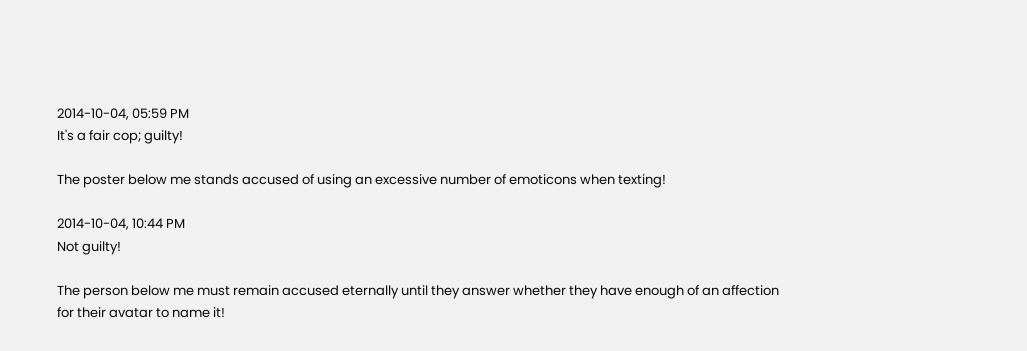2014-10-04, 05:59 PM
It's a fair cop; guilty!

The poster below me stands accused of using an excessive number of emoticons when texting!

2014-10-04, 10:44 PM
Not guilty!

The person below me must remain accused eternally until they answer whether they have enough of an affection for their avatar to name it!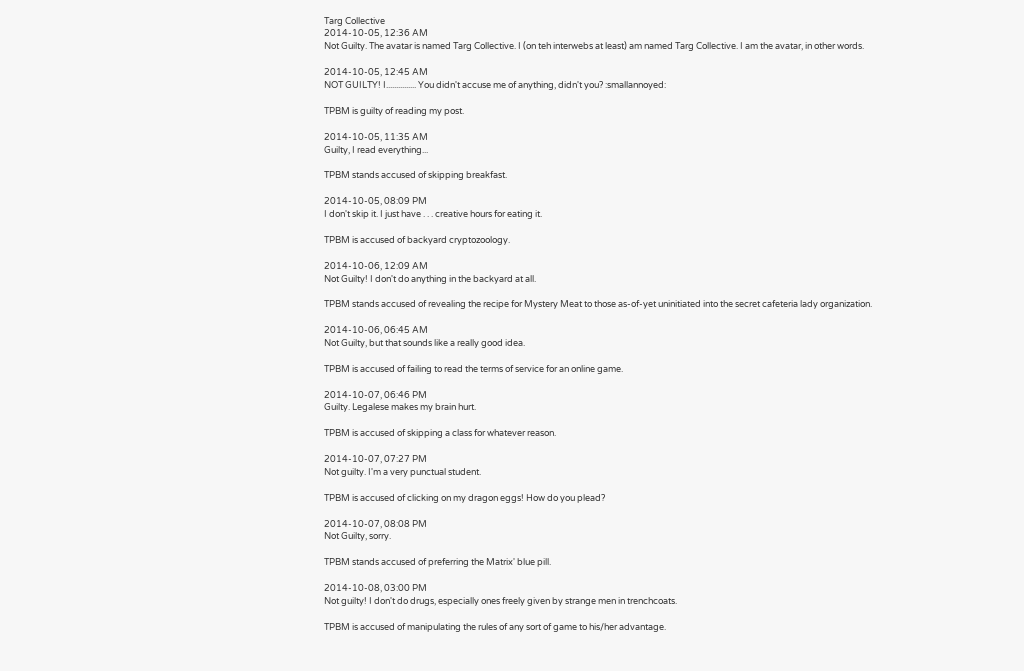Targ Collective
2014-10-05, 12:36 AM
Not Guilty. The avatar is named Targ Collective. I (on teh interwebs at least) am named Targ Collective. I am the avatar, in other words.

2014-10-05, 12:45 AM
NOT GUILTY! I............... You didn't accuse me of anything, didn't you? :smallannoyed:

TPBM is guilty of reading my post.

2014-10-05, 11:35 AM
Guilty, I read everything...

TPBM stands accused of skipping breakfast.

2014-10-05, 08:09 PM
I don't skip it. I just have . . . creative hours for eating it.

TPBM is accused of backyard cryptozoology.

2014-10-06, 12:09 AM
Not Guilty! I don't do anything in the backyard at all.

TPBM stands accused of revealing the recipe for Mystery Meat to those as-of-yet uninitiated into the secret cafeteria lady organization.

2014-10-06, 06:45 AM
Not Guilty, but that sounds like a really good idea.

TPBM is accused of failing to read the terms of service for an online game.

2014-10-07, 06:46 PM
Guilty. Legalese makes my brain hurt.

TPBM is accused of skipping a class for whatever reason.

2014-10-07, 07:27 PM
Not guilty. I'm a very punctual student.

TPBM is accused of clicking on my dragon eggs! How do you plead?

2014-10-07, 08:08 PM
Not Guilty, sorry.

TPBM stands accused of preferring the Matrix' blue pill.

2014-10-08, 03:00 PM
Not guilty! I don't do drugs, especially ones freely given by strange men in trenchcoats.

TPBM is accused of manipulating the rules of any sort of game to his/her advantage.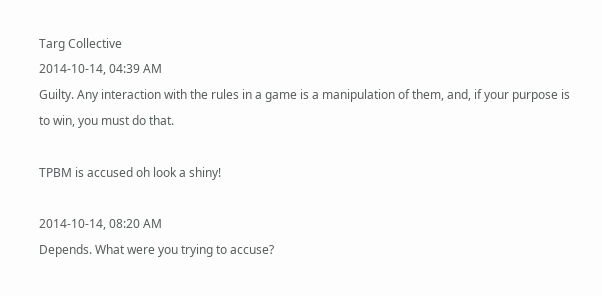Targ Collective
2014-10-14, 04:39 AM
Guilty. Any interaction with the rules in a game is a manipulation of them, and, if your purpose is to win, you must do that.

TPBM is accused oh look a shiny!

2014-10-14, 08:20 AM
Depends. What were you trying to accuse?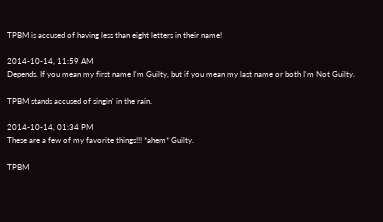TPBM is accused of having less than eight letters in their name!

2014-10-14, 11:59 AM
Depends. If you mean my first name I'm Guilty, but if you mean my last name or both I'm Not Guilty.

TPBM stands accused of singin' in the rain.

2014-10-14, 01:34 PM
These are a few of my favorite things!!! *ahem* Guilty.

TPBM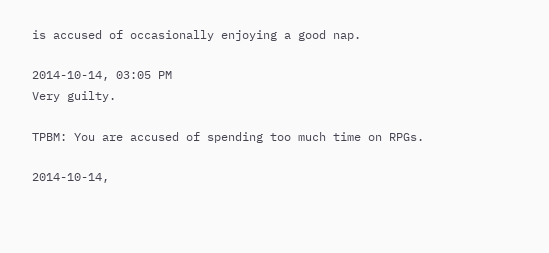is accused of occasionally enjoying a good nap.

2014-10-14, 03:05 PM
Very guilty.

TPBM: You are accused of spending too much time on RPGs.

2014-10-14,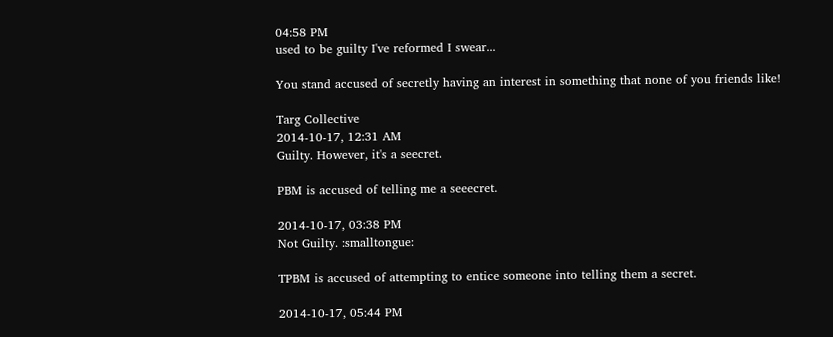04:58 PM
used to be guilty I've reformed I swear...

You stand accused of secretly having an interest in something that none of you friends like!

Targ Collective
2014-10-17, 12:31 AM
Guilty. However, it's a seecret.

PBM is accused of telling me a seeecret.

2014-10-17, 03:38 PM
Not Guilty. :smalltongue:

TPBM is accused of attempting to entice someone into telling them a secret.

2014-10-17, 05:44 PM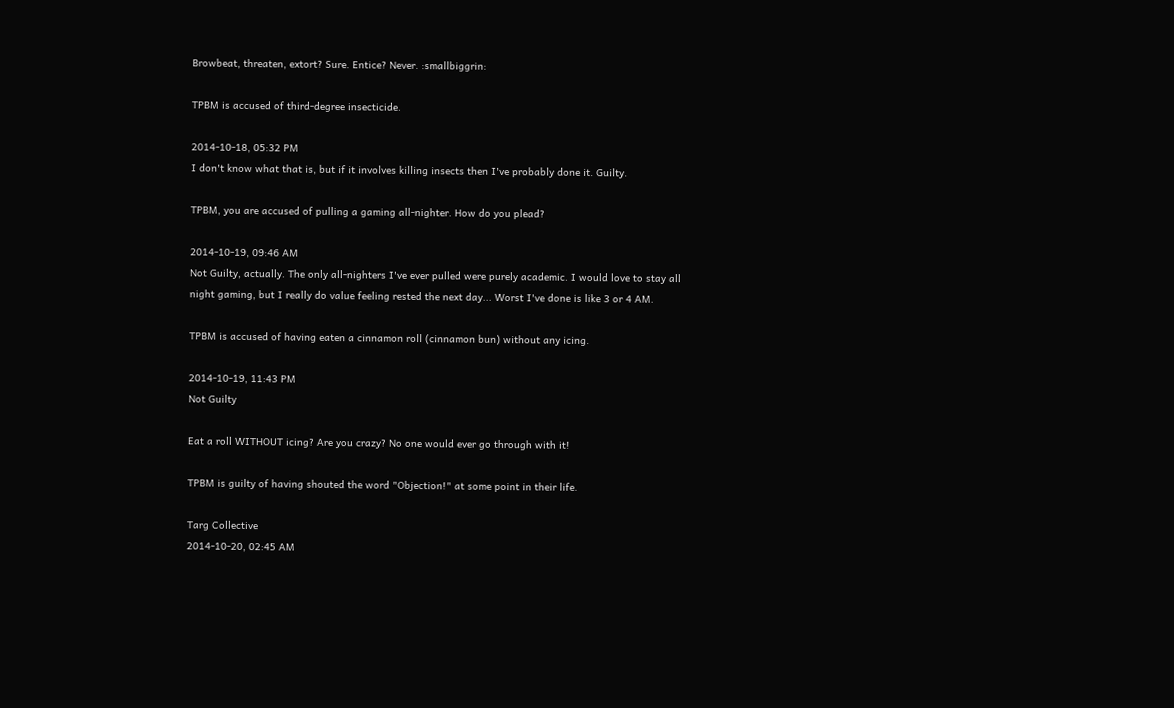Browbeat, threaten, extort? Sure. Entice? Never. :smallbiggrin:

TPBM is accused of third-degree insecticide.

2014-10-18, 05:32 PM
I don't know what that is, but if it involves killing insects then I've probably done it. Guilty.

TPBM, you are accused of pulling a gaming all-nighter. How do you plead?

2014-10-19, 09:46 AM
Not Guilty, actually. The only all-nighters I've ever pulled were purely academic. I would love to stay all night gaming, but I really do value feeling rested the next day... Worst I've done is like 3 or 4 AM.

TPBM is accused of having eaten a cinnamon roll (cinnamon bun) without any icing.

2014-10-19, 11:43 PM
Not Guilty

Eat a roll WITHOUT icing? Are you crazy? No one would ever go through with it!

TPBM is guilty of having shouted the word "Objection!" at some point in their life.

Targ Collective
2014-10-20, 02:45 AM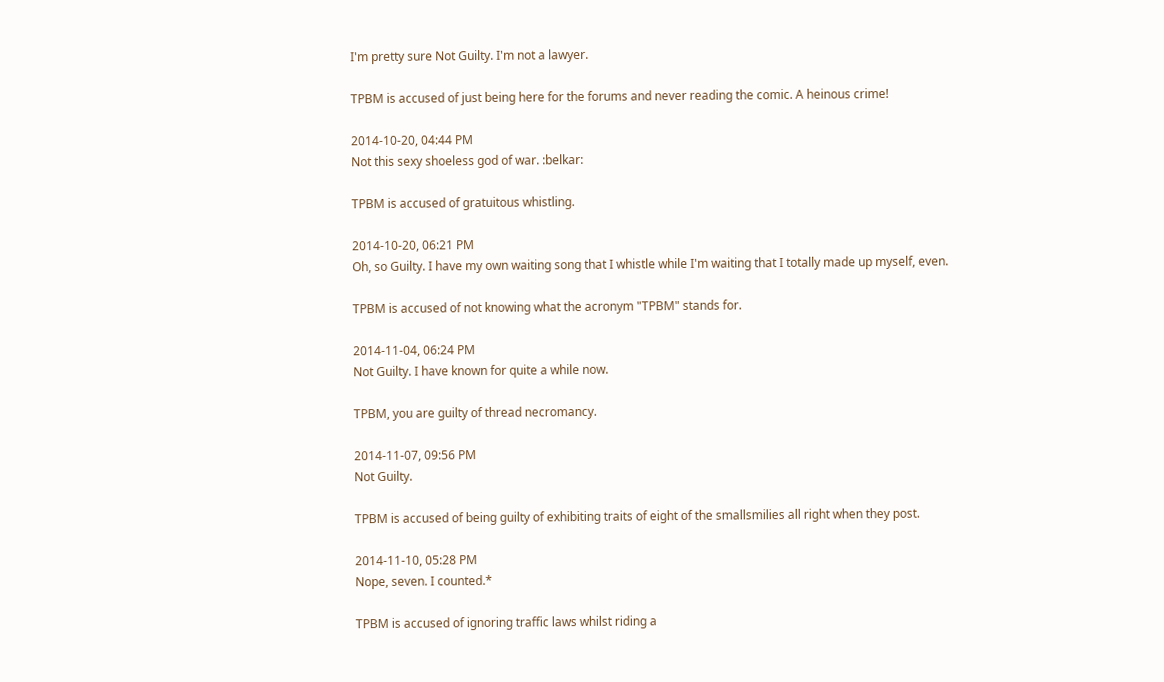I'm pretty sure Not Guilty. I'm not a lawyer.

TPBM is accused of just being here for the forums and never reading the comic. A heinous crime!

2014-10-20, 04:44 PM
Not this sexy shoeless god of war. :belkar:

TPBM is accused of gratuitous whistling.

2014-10-20, 06:21 PM
Oh, so Guilty. I have my own waiting song that I whistle while I'm waiting that I totally made up myself, even.

TPBM is accused of not knowing what the acronym "TPBM" stands for.

2014-11-04, 06:24 PM
Not Guilty. I have known for quite a while now.

TPBM, you are guilty of thread necromancy.

2014-11-07, 09:56 PM
Not Guilty.

TPBM is accused of being guilty of exhibiting traits of eight of the smallsmilies all right when they post.

2014-11-10, 05:28 PM
Nope, seven. I counted.*

TPBM is accused of ignoring traffic laws whilst riding a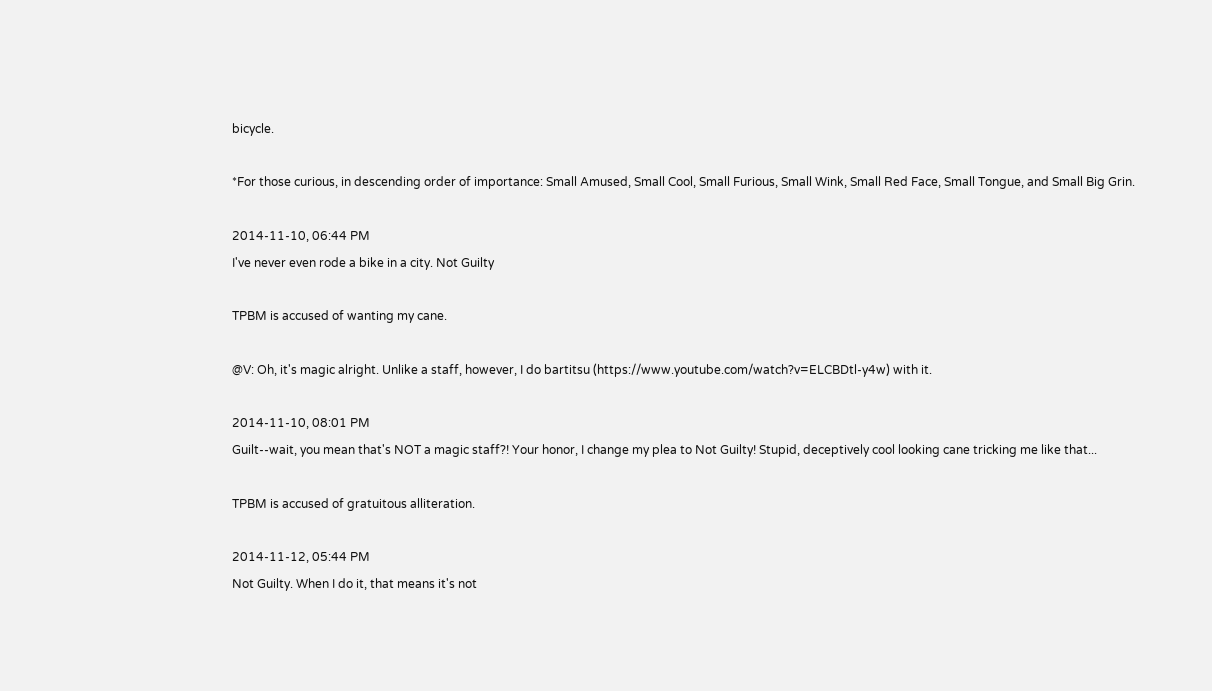bicycle.

*For those curious, in descending order of importance: Small Amused, Small Cool, Small Furious, Small Wink, Small Red Face, Small Tongue, and Small Big Grin.

2014-11-10, 06:44 PM
I've never even rode a bike in a city. Not Guilty

TPBM is accused of wanting my cane.

@V: Oh, it's magic alright. Unlike a staff, however, I do bartitsu (https://www.youtube.com/watch?v=ELCBDtl-y4w) with it.

2014-11-10, 08:01 PM
Guilt--wait, you mean that's NOT a magic staff?! Your honor, I change my plea to Not Guilty! Stupid, deceptively cool looking cane tricking me like that...

TPBM is accused of gratuitous alliteration.

2014-11-12, 05:44 PM
Not Guilty. When I do it, that means it's not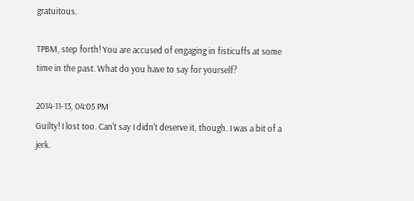gratuitous.

TPBM, step forth! You are accused of engaging in fisticuffs at some time in the past. What do you have to say for yourself?

2014-11-13, 04:05 PM
Guilty! I lost too. Can't say I didn't deserve it, though. I was a bit of a jerk.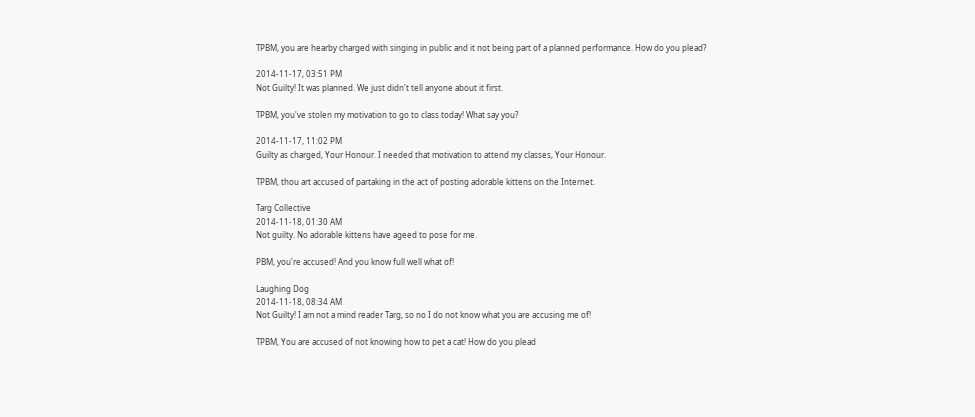TPBM, you are hearby charged with singing in public and it not being part of a planned performance. How do you plead?

2014-11-17, 03:51 PM
Not Guilty! It was planned. We just didn't tell anyone about it first.

TPBM, you've stolen my motivation to go to class today! What say you?

2014-11-17, 11:02 PM
Guilty as charged, Your Honour. I needed that motivation to attend my classes, Your Honour.

TPBM, thou art accused of partaking in the act of posting adorable kittens on the Internet.

Targ Collective
2014-11-18, 01:30 AM
Not guilty. No adorable kittens have ageed to pose for me.

PBM, you're accused! And you know full well what of!

Laughing Dog
2014-11-18, 08:34 AM
Not Guilty! I am not a mind reader Targ, so no I do not know what you are accusing me of!

TPBM, You are accused of not knowing how to pet a cat! How do you plead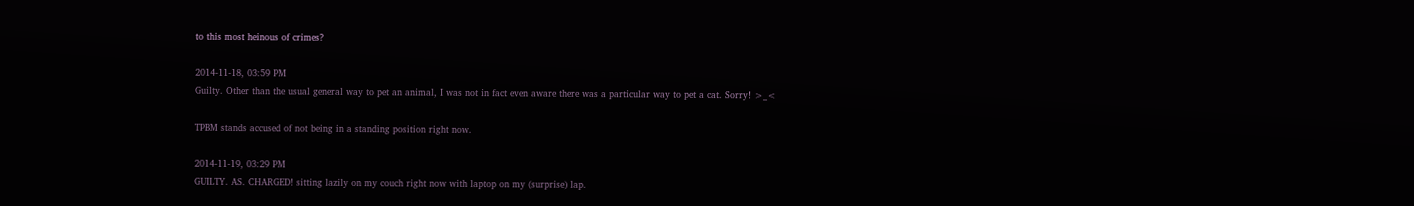to this most heinous of crimes?

2014-11-18, 03:59 PM
Guilty. Other than the usual general way to pet an animal, I was not in fact even aware there was a particular way to pet a cat. Sorry! >_<

TPBM stands accused of not being in a standing position right now.

2014-11-19, 03:29 PM
GUILTY. AS. CHARGED! sitting lazily on my couch right now with laptop on my (surprise) lap.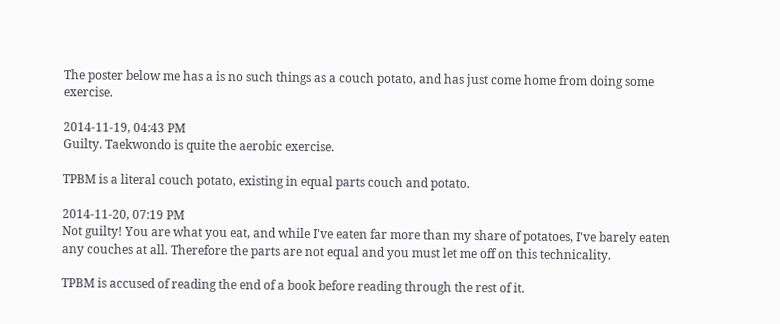The poster below me has a is no such things as a couch potato, and has just come home from doing some exercise.

2014-11-19, 04:43 PM
Guilty. Taekwondo is quite the aerobic exercise.

TPBM is a literal couch potato, existing in equal parts couch and potato.

2014-11-20, 07:19 PM
Not guilty! You are what you eat, and while I've eaten far more than my share of potatoes, I've barely eaten any couches at all. Therefore the parts are not equal and you must let me off on this technicality.

TPBM is accused of reading the end of a book before reading through the rest of it.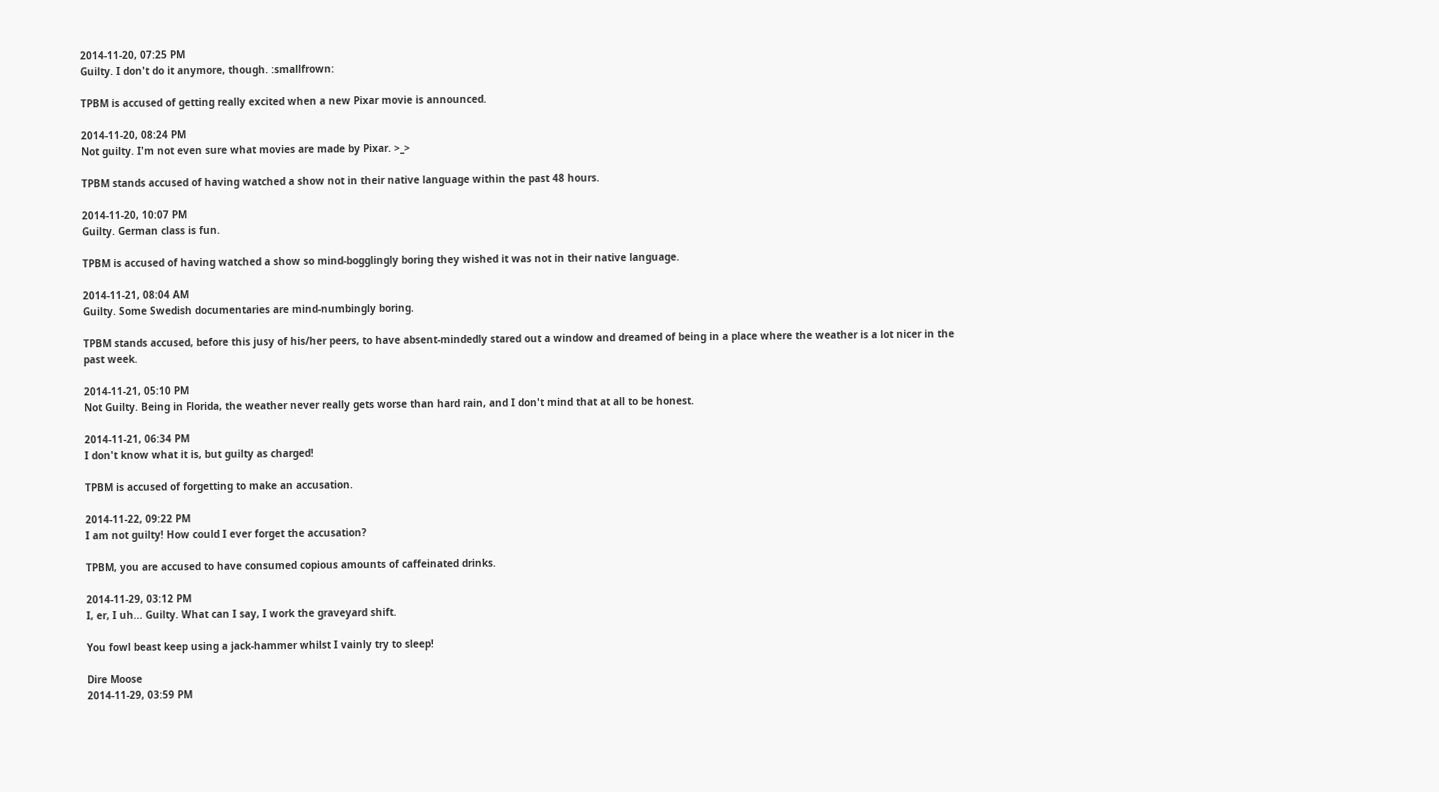2014-11-20, 07:25 PM
Guilty. I don't do it anymore, though. :smallfrown:

TPBM is accused of getting really excited when a new Pixar movie is announced.

2014-11-20, 08:24 PM
Not guilty. I'm not even sure what movies are made by Pixar. >_>

TPBM stands accused of having watched a show not in their native language within the past 48 hours.

2014-11-20, 10:07 PM
Guilty. German class is fun.

TPBM is accused of having watched a show so mind-bogglingly boring they wished it was not in their native language.

2014-11-21, 08:04 AM
Guilty. Some Swedish documentaries are mind-numbingly boring.

TPBM stands accused, before this jusy of his/her peers, to have absent-mindedly stared out a window and dreamed of being in a place where the weather is a lot nicer in the past week.

2014-11-21, 05:10 PM
Not Guilty. Being in Florida, the weather never really gets worse than hard rain, and I don't mind that at all to be honest.

2014-11-21, 06:34 PM
I don't know what it is, but guilty as charged!

TPBM is accused of forgetting to make an accusation.

2014-11-22, 09:22 PM
I am not guilty! How could I ever forget the accusation?

TPBM, you are accused to have consumed copious amounts of caffeinated drinks.

2014-11-29, 03:12 PM
I, er, I uh... Guilty. What can I say, I work the graveyard shift.

You fowl beast keep using a jack-hammer whilst I vainly try to sleep!

Dire Moose
2014-11-29, 03:59 PM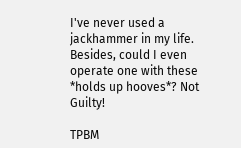I've never used a jackhammer in my life. Besides, could I even operate one with these *holds up hooves*? Not Guilty!

TPBM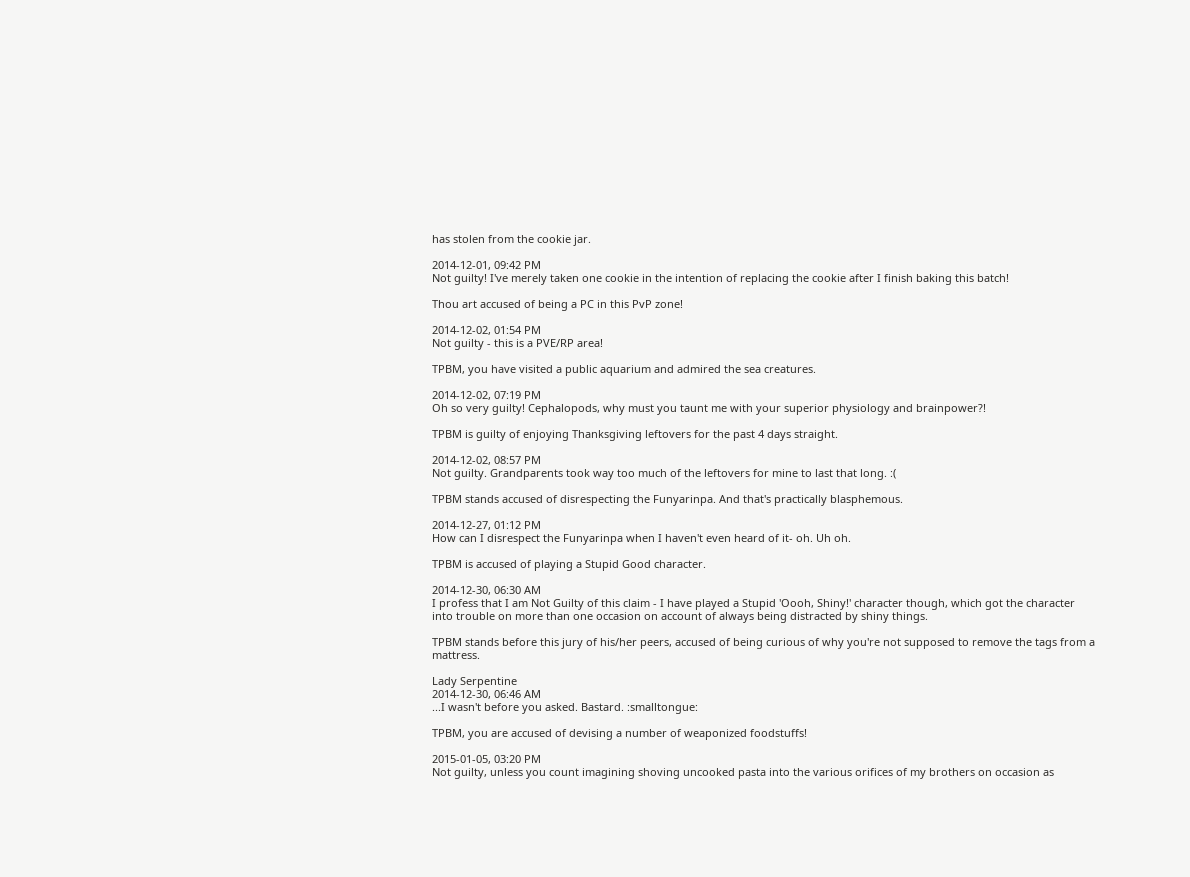has stolen from the cookie jar.

2014-12-01, 09:42 PM
Not guilty! I've merely taken one cookie in the intention of replacing the cookie after I finish baking this batch!

Thou art accused of being a PC in this PvP zone!

2014-12-02, 01:54 PM
Not guilty - this is a PVE/RP area!

TPBM, you have visited a public aquarium and admired the sea creatures.

2014-12-02, 07:19 PM
Oh so very guilty! Cephalopods, why must you taunt me with your superior physiology and brainpower?!

TPBM is guilty of enjoying Thanksgiving leftovers for the past 4 days straight.

2014-12-02, 08:57 PM
Not guilty. Grandparents took way too much of the leftovers for mine to last that long. :(

TPBM stands accused of disrespecting the Funyarinpa. And that's practically blasphemous.

2014-12-27, 01:12 PM
How can I disrespect the Funyarinpa when I haven't even heard of it- oh. Uh oh.

TPBM is accused of playing a Stupid Good character.

2014-12-30, 06:30 AM
I profess that I am Not Guilty of this claim - I have played a Stupid 'Oooh, Shiny!' character though, which got the character into trouble on more than one occasion on account of always being distracted by shiny things.

TPBM stands before this jury of his/her peers, accused of being curious of why you're not supposed to remove the tags from a mattress.

Lady Serpentine
2014-12-30, 06:46 AM
...I wasn't before you asked. Bastard. :smalltongue:

TPBM, you are accused of devising a number of weaponized foodstuffs!

2015-01-05, 03:20 PM
Not guilty, unless you count imagining shoving uncooked pasta into the various orifices of my brothers on occasion as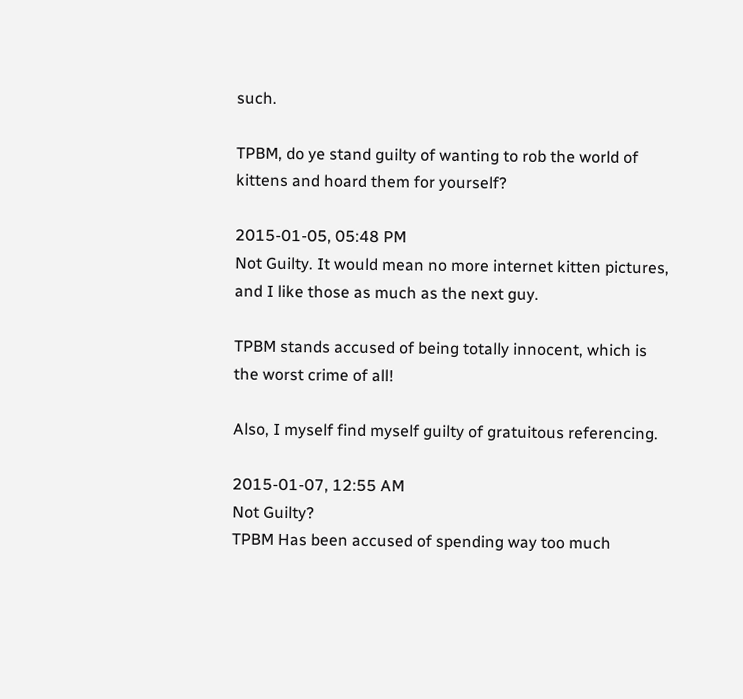such.

TPBM, do ye stand guilty of wanting to rob the world of kittens and hoard them for yourself?

2015-01-05, 05:48 PM
Not Guilty. It would mean no more internet kitten pictures, and I like those as much as the next guy.

TPBM stands accused of being totally innocent, which is the worst crime of all!

Also, I myself find myself guilty of gratuitous referencing.

2015-01-07, 12:55 AM
Not Guilty?
TPBM Has been accused of spending way too much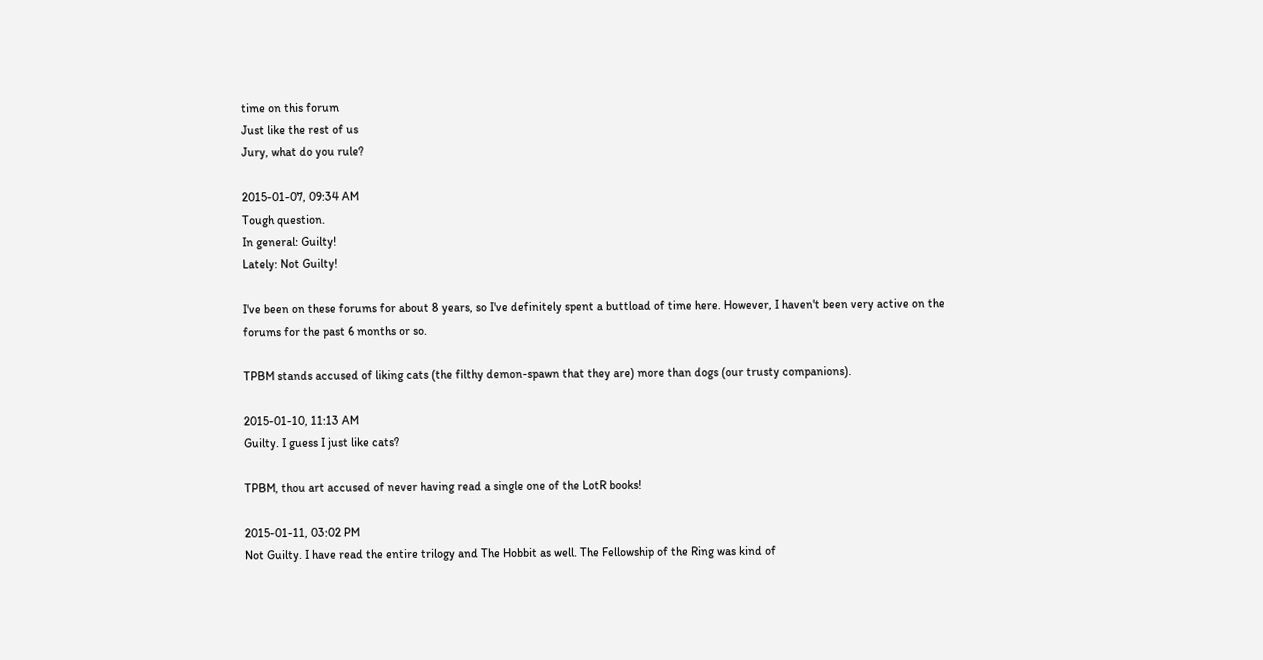time on this forum
Just like the rest of us
Jury, what do you rule?

2015-01-07, 09:34 AM
Tough question.
In general: Guilty!
Lately: Not Guilty!

I've been on these forums for about 8 years, so I've definitely spent a buttload of time here. However, I haven't been very active on the forums for the past 6 months or so.

TPBM stands accused of liking cats (the filthy demon-spawn that they are) more than dogs (our trusty companions).

2015-01-10, 11:13 AM
Guilty. I guess I just like cats?

TPBM, thou art accused of never having read a single one of the LotR books!

2015-01-11, 03:02 PM
Not Guilty. I have read the entire trilogy and The Hobbit as well. The Fellowship of the Ring was kind of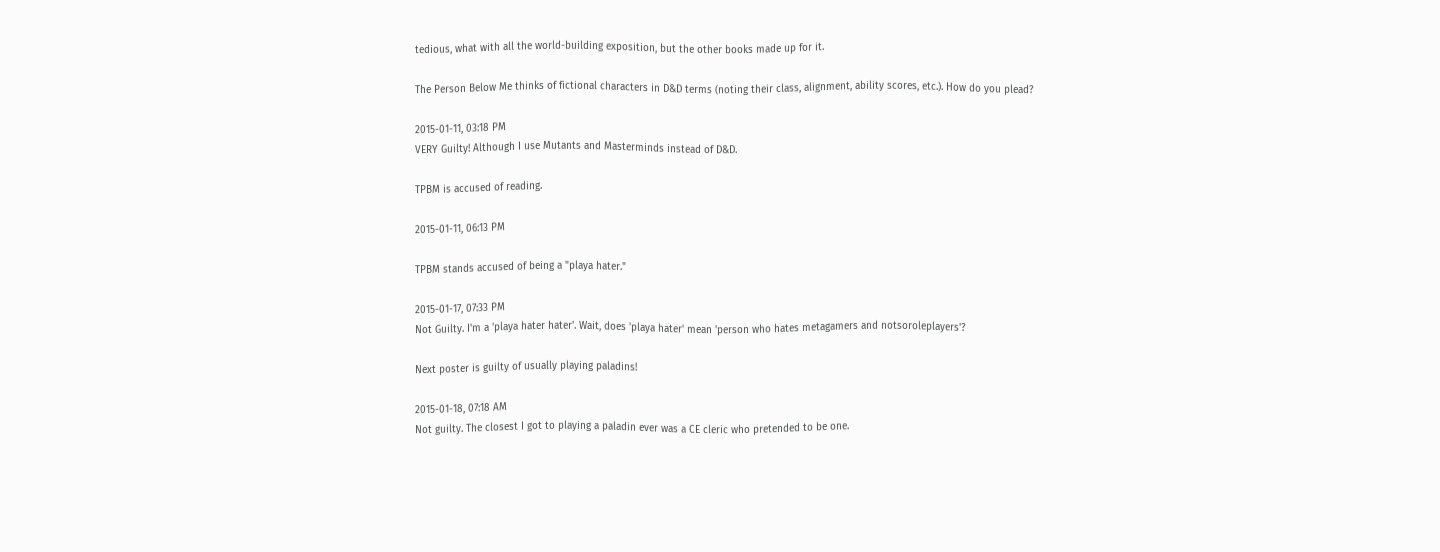tedious, what with all the world-building exposition, but the other books made up for it.

The Person Below Me thinks of fictional characters in D&D terms (noting their class, alignment, ability scores, etc.). How do you plead?

2015-01-11, 03:18 PM
VERY Guilty! Although I use Mutants and Masterminds instead of D&D.

TPBM is accused of reading.

2015-01-11, 06:13 PM

TPBM stands accused of being a "playa hater."

2015-01-17, 07:33 PM
Not Guilty. I'm a 'playa hater hater'. Wait, does 'playa hater' mean 'person who hates metagamers and notsoroleplayers'?

Next poster is guilty of usually playing paladins!

2015-01-18, 07:18 AM
Not guilty. The closest I got to playing a paladin ever was a CE cleric who pretended to be one.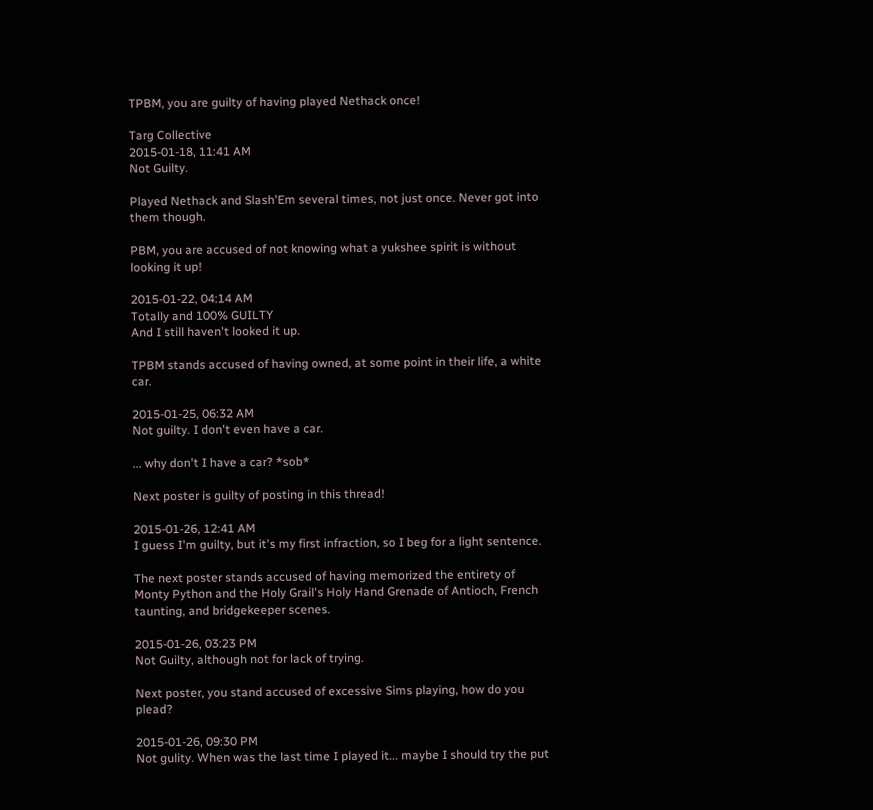TPBM, you are guilty of having played Nethack once!

Targ Collective
2015-01-18, 11:41 AM
Not Guilty.

Played Nethack and Slash'Em several times, not just once. Never got into them though.

PBM, you are accused of not knowing what a yukshee spirit is without looking it up!

2015-01-22, 04:14 AM
Totally and 100% GUILTY
And I still haven't looked it up.

TPBM stands accused of having owned, at some point in their life, a white car.

2015-01-25, 06:32 AM
Not guilty. I don't even have a car.

... why don't I have a car? *sob*

Next poster is guilty of posting in this thread!

2015-01-26, 12:41 AM
I guess I'm guilty, but it's my first infraction, so I beg for a light sentence.

The next poster stands accused of having memorized the entirety of Monty Python and the Holy Grail's Holy Hand Grenade of Antioch, French taunting, and bridgekeeper scenes.

2015-01-26, 03:23 PM
Not Guilty, although not for lack of trying.

Next poster, you stand accused of excessive Sims playing, how do you plead?

2015-01-26, 09:30 PM
Not gulity. When was the last time I played it... maybe I should try the put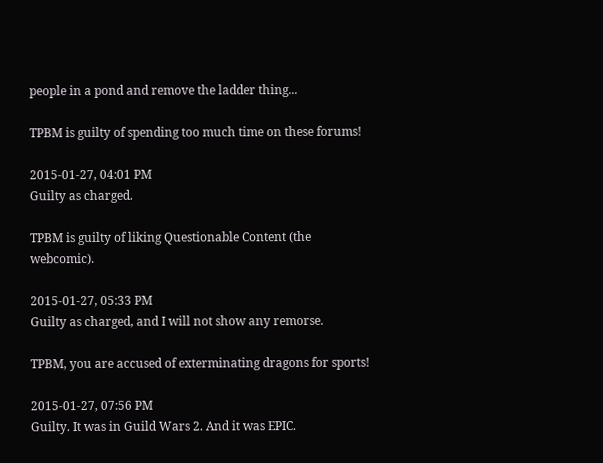people in a pond and remove the ladder thing...

TPBM is guilty of spending too much time on these forums!

2015-01-27, 04:01 PM
Guilty as charged.

TPBM is guilty of liking Questionable Content (the webcomic).

2015-01-27, 05:33 PM
Guilty as charged, and I will not show any remorse.

TPBM, you are accused of exterminating dragons for sports!

2015-01-27, 07:56 PM
Guilty. It was in Guild Wars 2. And it was EPIC.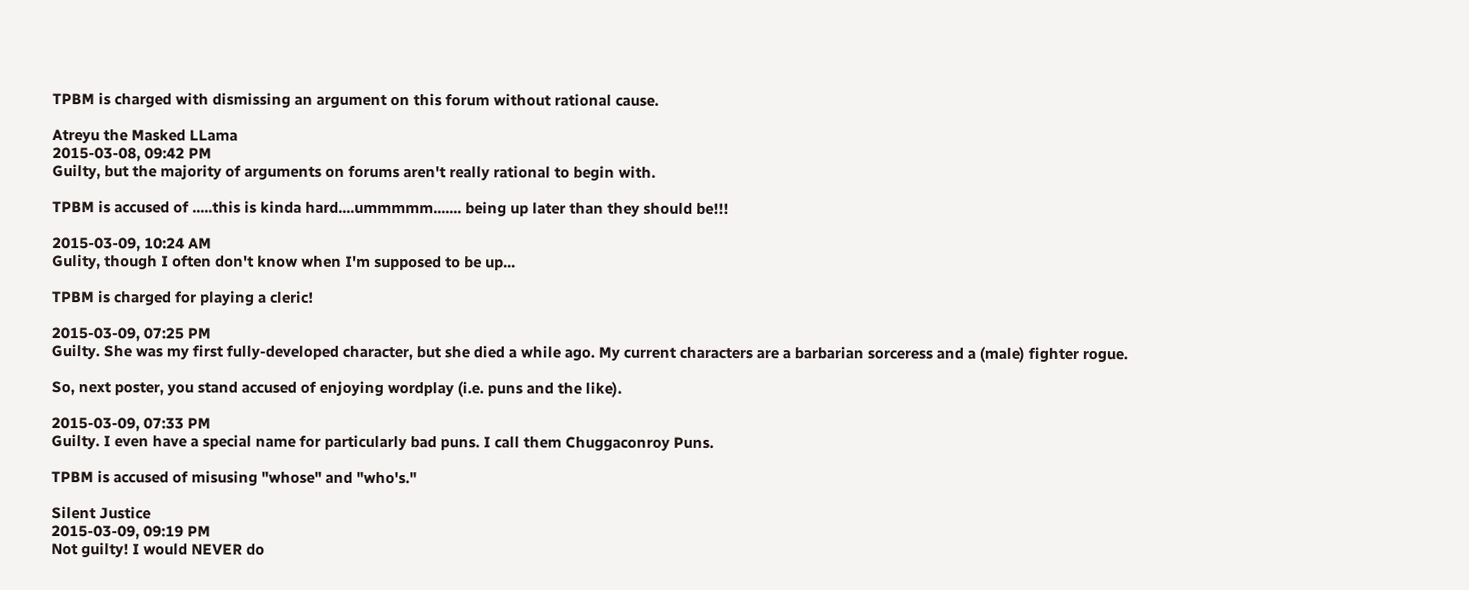TPBM is charged with dismissing an argument on this forum without rational cause.

Atreyu the Masked LLama
2015-03-08, 09:42 PM
Guilty, but the majority of arguments on forums aren't really rational to begin with.

TPBM is accused of .....this is kinda hard....ummmmm....... being up later than they should be!!!

2015-03-09, 10:24 AM
Gulity, though I often don't know when I'm supposed to be up...

TPBM is charged for playing a cleric!

2015-03-09, 07:25 PM
Guilty. She was my first fully-developed character, but she died a while ago. My current characters are a barbarian sorceress and a (male) fighter rogue.

So, next poster, you stand accused of enjoying wordplay (i.e. puns and the like).

2015-03-09, 07:33 PM
Guilty. I even have a special name for particularly bad puns. I call them Chuggaconroy Puns.

TPBM is accused of misusing "whose" and "who's."

Silent Justice
2015-03-09, 09:19 PM
Not guilty! I would NEVER do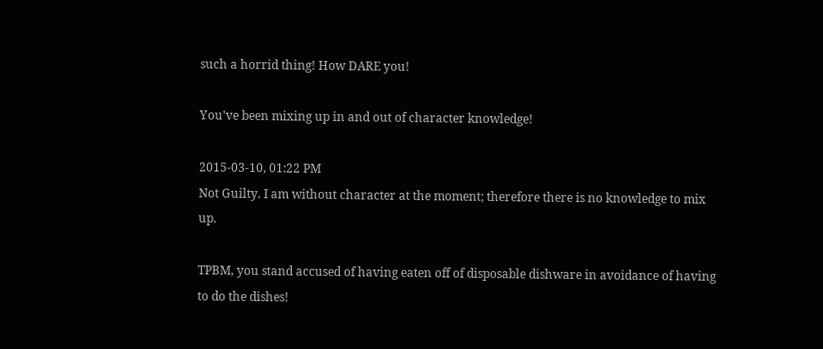such a horrid thing! How DARE you!

You've been mixing up in and out of character knowledge!

2015-03-10, 01:22 PM
Not Guilty. I am without character at the moment; therefore there is no knowledge to mix up.

TPBM, you stand accused of having eaten off of disposable dishware in avoidance of having to do the dishes!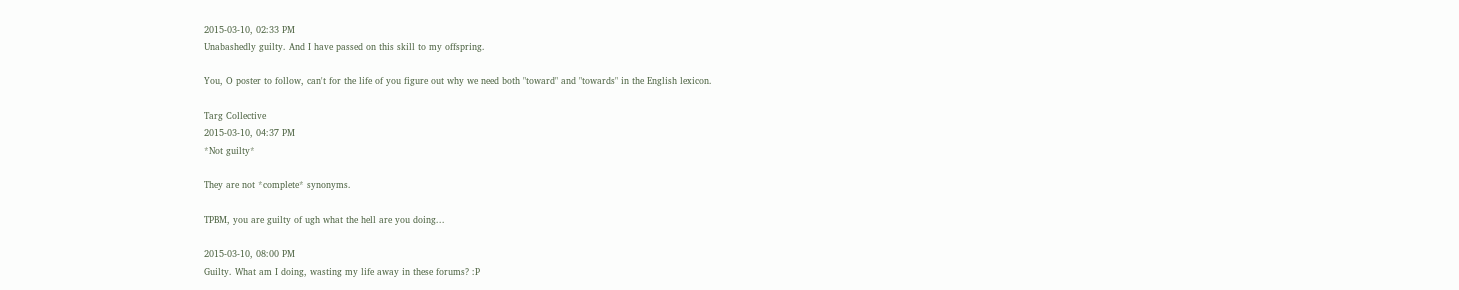2015-03-10, 02:33 PM
Unabashedly guilty. And I have passed on this skill to my offspring.

You, O poster to follow, can't for the life of you figure out why we need both "toward" and "towards" in the English lexicon.

Targ Collective
2015-03-10, 04:37 PM
*Not guilty*

They are not *complete* synonyms.

TPBM, you are guilty of ugh what the hell are you doing...

2015-03-10, 08:00 PM
Guilty. What am I doing, wasting my life away in these forums? :P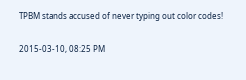TPBM stands accused of never typing out color codes!

2015-03-10, 08:25 PM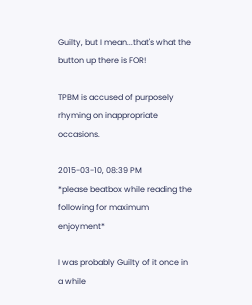Guilty, but I mean...that's what the button up there is FOR!

TPBM is accused of purposely rhyming on inappropriate occasions.

2015-03-10, 08:39 PM
*please beatbox while reading the following for maximum enjoyment*

I was probably Guilty of it once in a while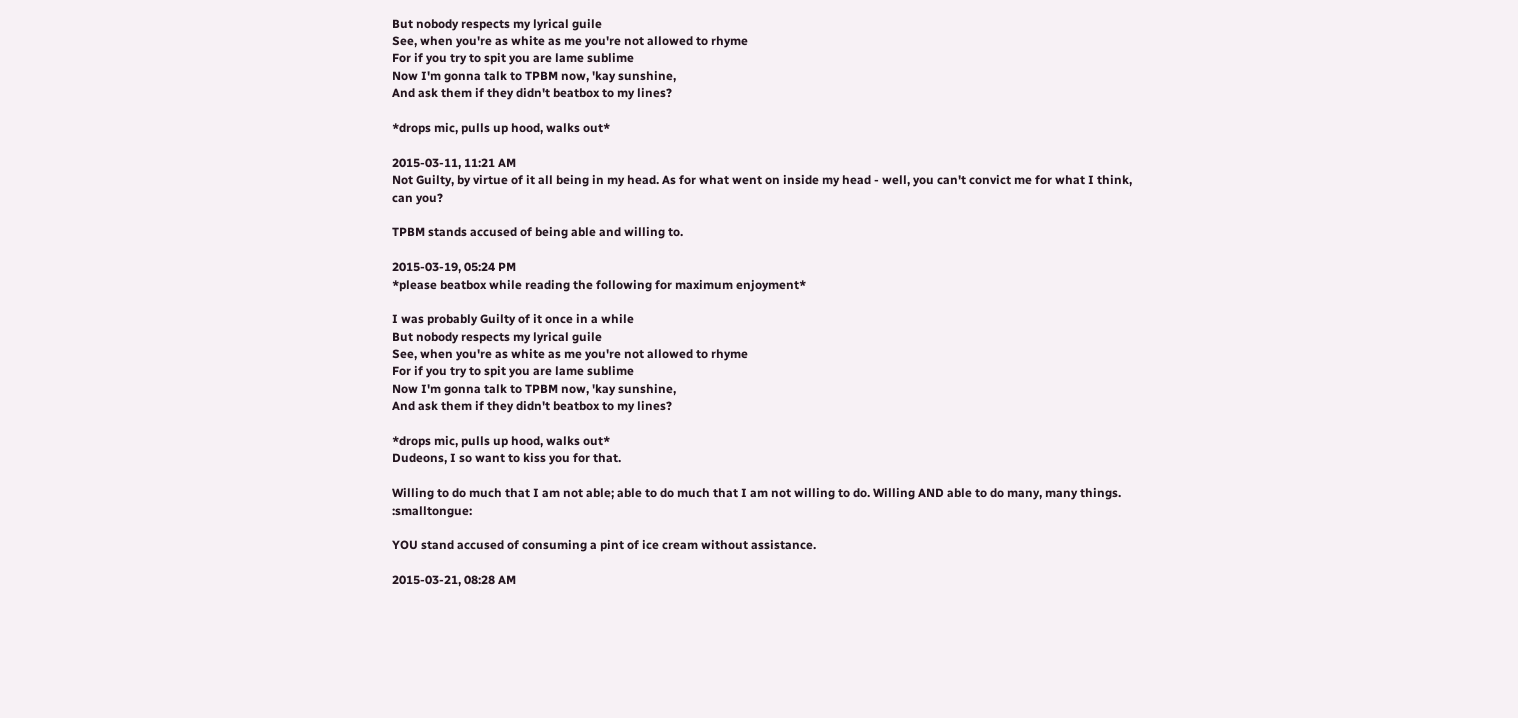But nobody respects my lyrical guile
See, when you're as white as me you're not allowed to rhyme
For if you try to spit you are lame sublime
Now I'm gonna talk to TPBM now, 'kay sunshine,
And ask them if they didn't beatbox to my lines?

*drops mic, pulls up hood, walks out*

2015-03-11, 11:21 AM
Not Guilty, by virtue of it all being in my head. As for what went on inside my head - well, you can't convict me for what I think, can you?

TPBM stands accused of being able and willing to.

2015-03-19, 05:24 PM
*please beatbox while reading the following for maximum enjoyment*

I was probably Guilty of it once in a while
But nobody respects my lyrical guile
See, when you're as white as me you're not allowed to rhyme
For if you try to spit you are lame sublime
Now I'm gonna talk to TPBM now, 'kay sunshine,
And ask them if they didn't beatbox to my lines?

*drops mic, pulls up hood, walks out*
Dudeons, I so want to kiss you for that.

Willing to do much that I am not able; able to do much that I am not willing to do. Willing AND able to do many, many things. :smalltongue:

YOU stand accused of consuming a pint of ice cream without assistance.

2015-03-21, 08:28 AM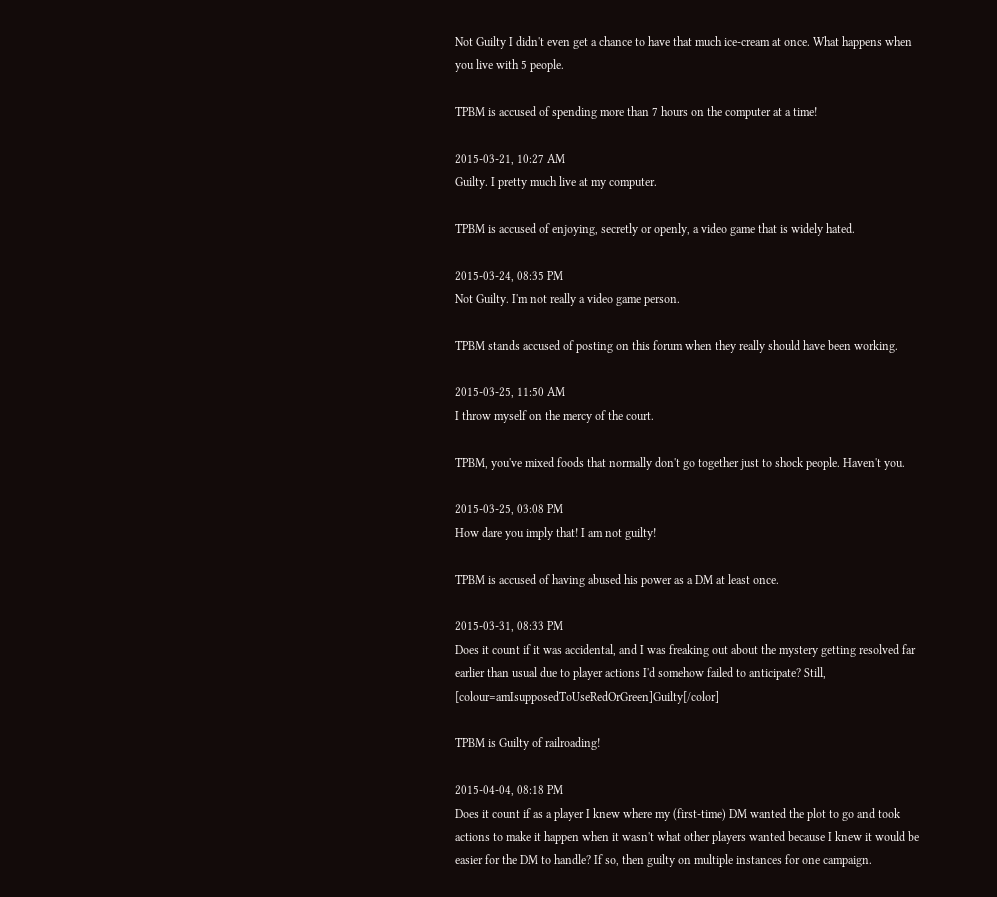Not Guilty I didn't even get a chance to have that much ice-cream at once. What happens when you live with 5 people.

TPBM is accused of spending more than 7 hours on the computer at a time!

2015-03-21, 10:27 AM
Guilty. I pretty much live at my computer.

TPBM is accused of enjoying, secretly or openly, a video game that is widely hated.

2015-03-24, 08:35 PM
Not Guilty. I'm not really a video game person.

TPBM stands accused of posting on this forum when they really should have been working.

2015-03-25, 11:50 AM
I throw myself on the mercy of the court.

TPBM, you've mixed foods that normally don't go together just to shock people. Haven't you.

2015-03-25, 03:08 PM
How dare you imply that! I am not guilty!

TPBM is accused of having abused his power as a DM at least once.

2015-03-31, 08:33 PM
Does it count if it was accidental, and I was freaking out about the mystery getting resolved far earlier than usual due to player actions I'd somehow failed to anticipate? Still, [colour=amIsupposedToUseRedOrGreen]Guilty[/color]

TPBM is Guilty of railroading!

2015-04-04, 08:18 PM
Does it count if as a player I knew where my (first-time) DM wanted the plot to go and took actions to make it happen when it wasn't what other players wanted because I knew it would be easier for the DM to handle? If so, then guilty on multiple instances for one campaign.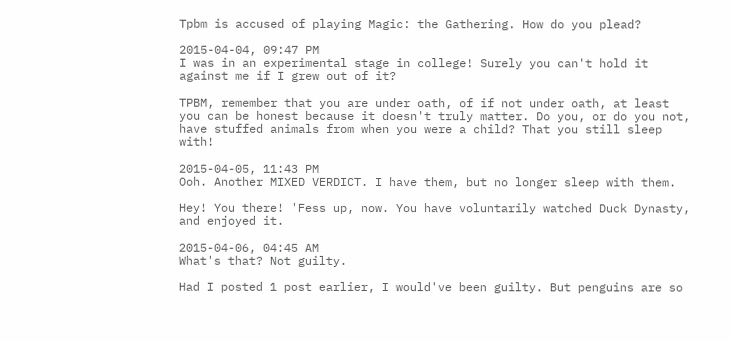Tpbm is accused of playing Magic: the Gathering. How do you plead?

2015-04-04, 09:47 PM
I was in an experimental stage in college! Surely you can't hold it against me if I grew out of it?

TPBM, remember that you are under oath, of if not under oath, at least you can be honest because it doesn't truly matter. Do you, or do you not, have stuffed animals from when you were a child? That you still sleep with!

2015-04-05, 11:43 PM
Ooh. Another MIXED VERDICT. I have them, but no longer sleep with them.

Hey! You there! 'Fess up, now. You have voluntarily watched Duck Dynasty, and enjoyed it.

2015-04-06, 04:45 AM
What's that? Not guilty.

Had I posted 1 post earlier, I would've been guilty. But penguins are so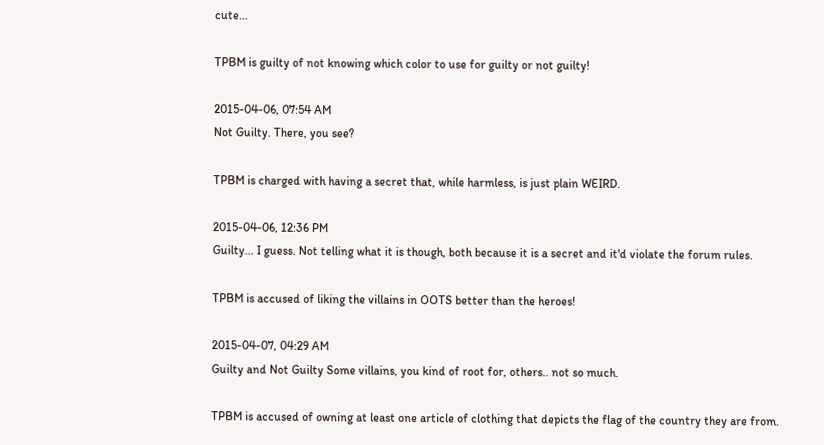cute...

TPBM is guilty of not knowing which color to use for guilty or not guilty!

2015-04-06, 07:54 AM
Not Guilty. There, you see?

TPBM is charged with having a secret that, while harmless, is just plain WEIRD.

2015-04-06, 12:36 PM
Guilty... I guess. Not telling what it is though, both because it is a secret and it'd violate the forum rules.

TPBM is accused of liking the villains in OOTS better than the heroes!

2015-04-07, 04:29 AM
Guilty and Not Guilty Some villains, you kind of root for, others.. not so much.

TPBM is accused of owning at least one article of clothing that depicts the flag of the country they are from.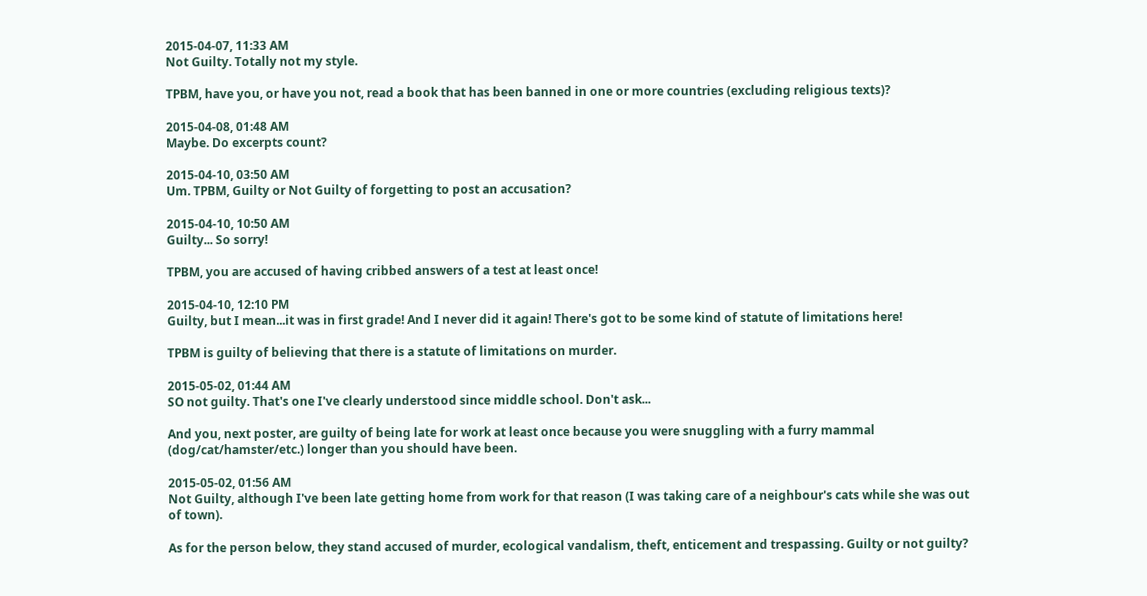2015-04-07, 11:33 AM
Not Guilty. Totally not my style.

TPBM, have you, or have you not, read a book that has been banned in one or more countries (excluding religious texts)?

2015-04-08, 01:48 AM
Maybe. Do excerpts count?

2015-04-10, 03:50 AM
Um. TPBM, Guilty or Not Guilty of forgetting to post an accusation?

2015-04-10, 10:50 AM
Guilty... So sorry!

TPBM, you are accused of having cribbed answers of a test at least once!

2015-04-10, 12:10 PM
Guilty, but I mean...it was in first grade! And I never did it again! There's got to be some kind of statute of limitations here!

TPBM is guilty of believing that there is a statute of limitations on murder.

2015-05-02, 01:44 AM
SO not guilty. That's one I've clearly understood since middle school. Don't ask...

And you, next poster, are guilty of being late for work at least once because you were snuggling with a furry mammal (dog/cat/hamster/etc.) longer than you should have been.

2015-05-02, 01:56 AM
Not Guilty, although I've been late getting home from work for that reason (I was taking care of a neighbour's cats while she was out of town).

As for the person below, they stand accused of murder, ecological vandalism, theft, enticement and trespassing. Guilty or not guilty?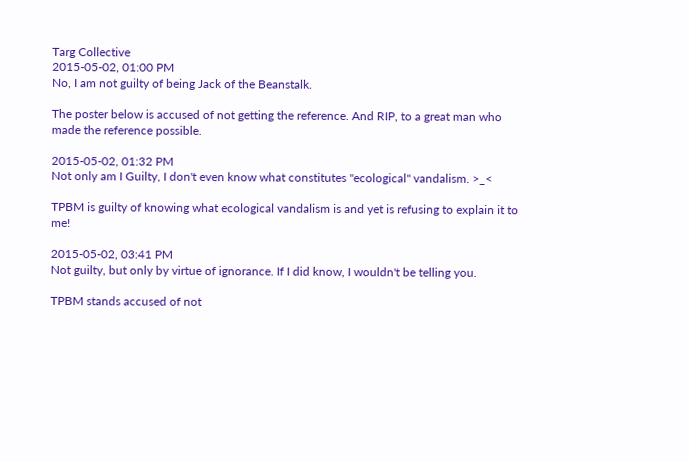Targ Collective
2015-05-02, 01:00 PM
No, I am not guilty of being Jack of the Beanstalk.

The poster below is accused of not getting the reference. And RIP, to a great man who made the reference possible.

2015-05-02, 01:32 PM
Not only am I Guilty, I don't even know what constitutes "ecological" vandalism. >_<

TPBM is guilty of knowing what ecological vandalism is and yet is refusing to explain it to me!

2015-05-02, 03:41 PM
Not guilty, but only by virtue of ignorance. If I did know, I wouldn't be telling you.

TPBM stands accused of not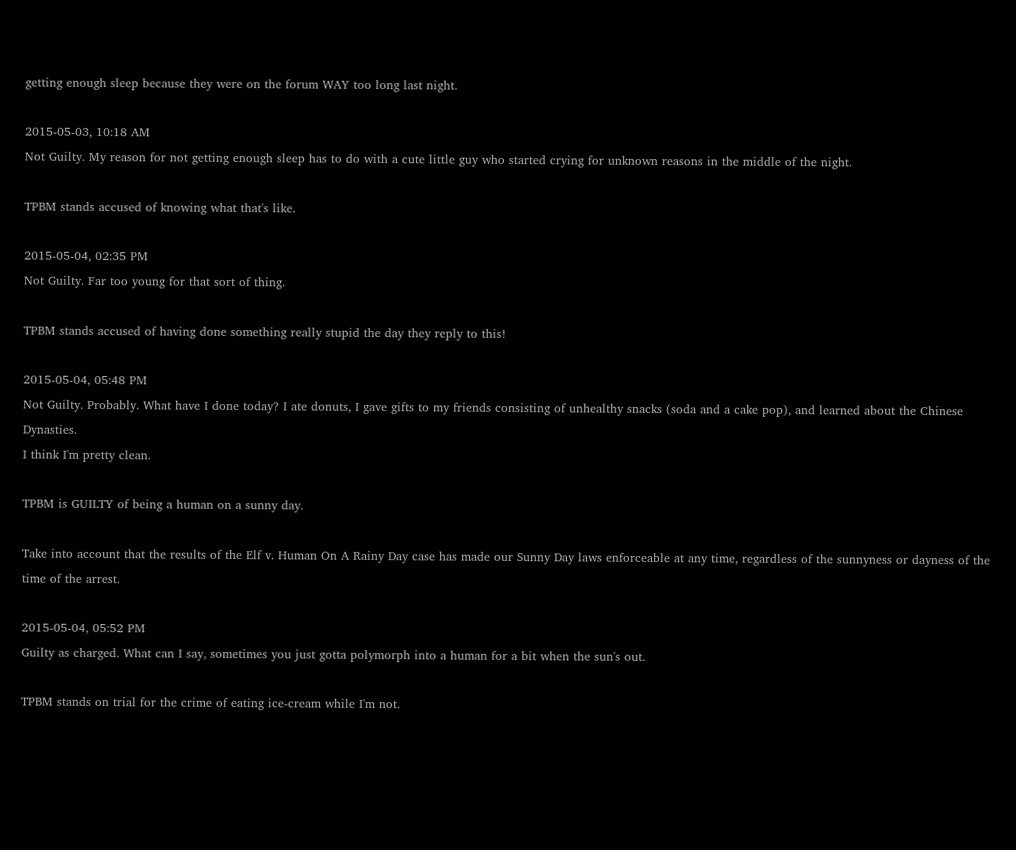getting enough sleep because they were on the forum WAY too long last night.

2015-05-03, 10:18 AM
Not Guilty. My reason for not getting enough sleep has to do with a cute little guy who started crying for unknown reasons in the middle of the night.

TPBM stands accused of knowing what that's like.

2015-05-04, 02:35 PM
Not Guilty. Far too young for that sort of thing.

TPBM stands accused of having done something really stupid the day they reply to this!

2015-05-04, 05:48 PM
Not Guilty. Probably. What have I done today? I ate donuts, I gave gifts to my friends consisting of unhealthy snacks (soda and a cake pop), and learned about the Chinese Dynasties.
I think I'm pretty clean.

TPBM is GUILTY of being a human on a sunny day.

Take into account that the results of the Elf v. Human On A Rainy Day case has made our Sunny Day laws enforceable at any time, regardless of the sunnyness or dayness of the time of the arrest.

2015-05-04, 05:52 PM
Guilty as charged. What can I say, sometimes you just gotta polymorph into a human for a bit when the sun's out.

TPBM stands on trial for the crime of eating ice-cream while I'm not.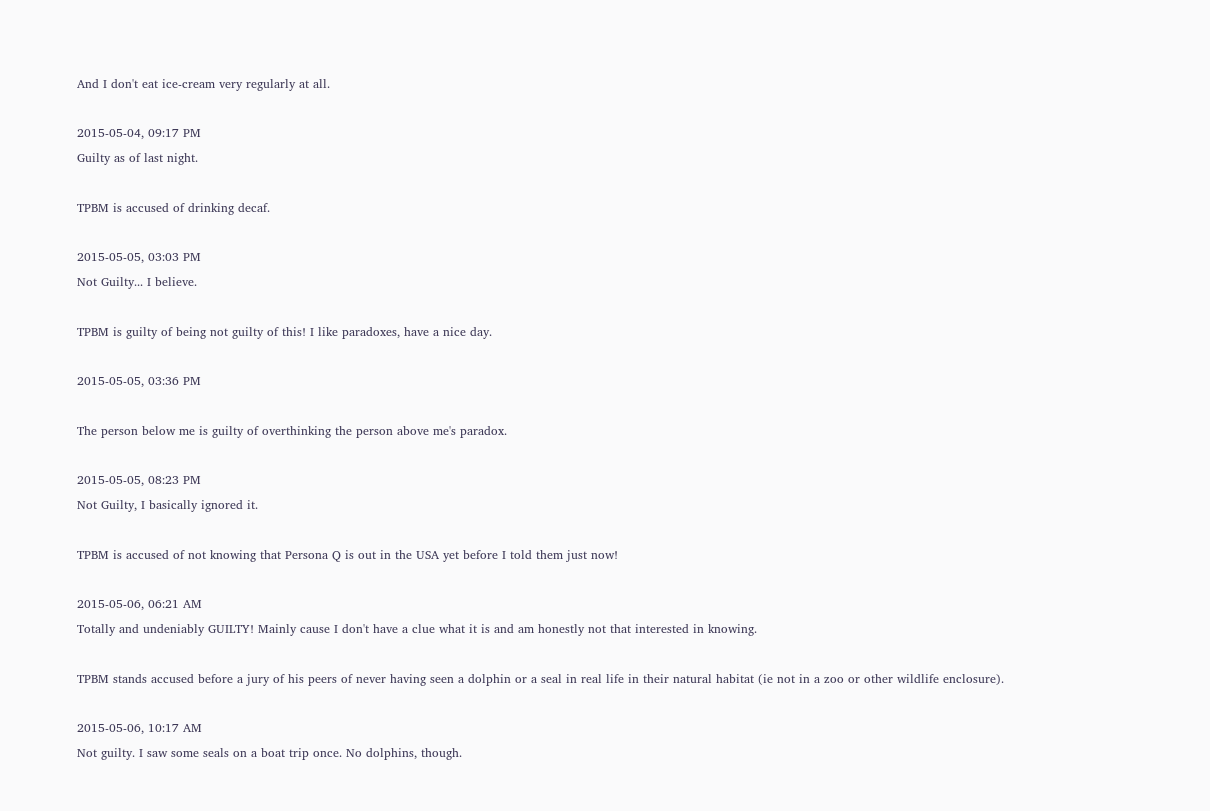And I don't eat ice-cream very regularly at all.

2015-05-04, 09:17 PM
Guilty as of last night.

TPBM is accused of drinking decaf.

2015-05-05, 03:03 PM
Not Guilty... I believe.

TPBM is guilty of being not guilty of this! I like paradoxes, have a nice day.

2015-05-05, 03:36 PM

The person below me is guilty of overthinking the person above me's paradox.

2015-05-05, 08:23 PM
Not Guilty, I basically ignored it.

TPBM is accused of not knowing that Persona Q is out in the USA yet before I told them just now!

2015-05-06, 06:21 AM
Totally and undeniably GUILTY! Mainly cause I don't have a clue what it is and am honestly not that interested in knowing.

TPBM stands accused before a jury of his peers of never having seen a dolphin or a seal in real life in their natural habitat (ie not in a zoo or other wildlife enclosure).

2015-05-06, 10:17 AM
Not guilty. I saw some seals on a boat trip once. No dolphins, though.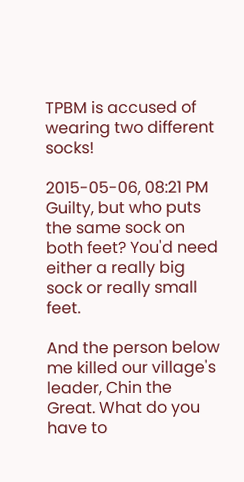TPBM is accused of wearing two different socks!

2015-05-06, 08:21 PM
Guilty, but who puts the same sock on both feet? You'd need either a really big sock or really small feet.

And the person below me killed our village's leader, Chin the Great. What do you have to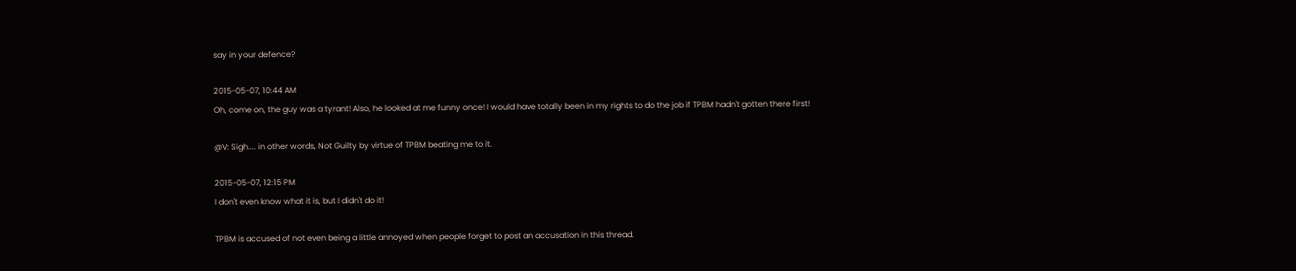say in your defence?

2015-05-07, 10:44 AM
Oh, come on, the guy was a tyrant! Also, he looked at me funny once! I would have totally been in my rights to do the job if TPBM hadn't gotten there first!

@V: Sigh.... in other words, Not Guilty by virtue of TPBM beating me to it.

2015-05-07, 12:15 PM
I don't even know what it is, but I didn't do it!

TPBM is accused of not even being a little annoyed when people forget to post an accusation in this thread.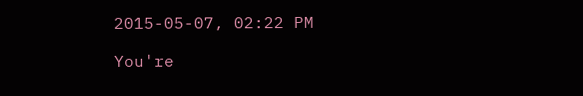2015-05-07, 02:22 PM

You're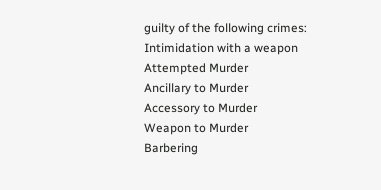guilty of the following crimes:
Intimidation with a weapon
Attempted Murder
Ancillary to Murder
Accessory to Murder
Weapon to Murder
Barbering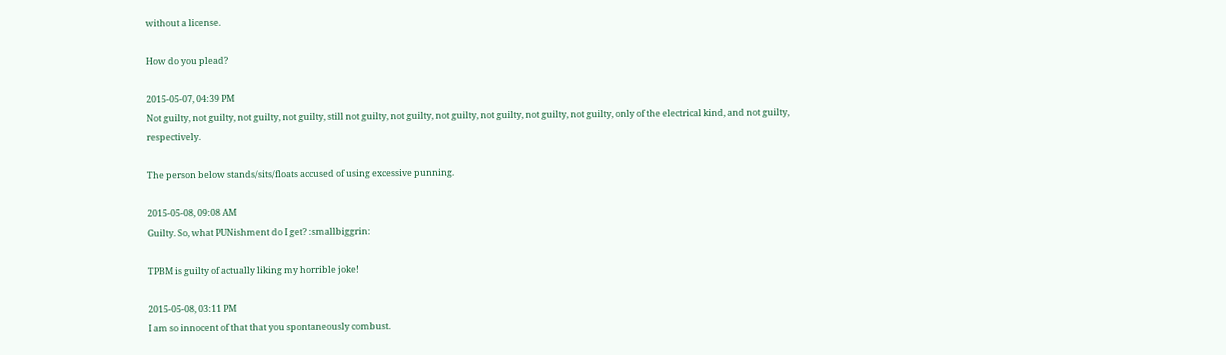without a license.

How do you plead?

2015-05-07, 04:39 PM
Not guilty, not guilty, not guilty, not guilty, still not guilty, not guilty, not guilty, not guilty, not guilty, not guilty, only of the electrical kind, and not guilty, respectively.

The person below stands/sits/floats accused of using excessive punning.

2015-05-08, 09:08 AM
Guilty. So, what PUNishment do I get? :smallbiggrin:

TPBM is guilty of actually liking my horrible joke!

2015-05-08, 03:11 PM
I am so innocent of that that you spontaneously combust.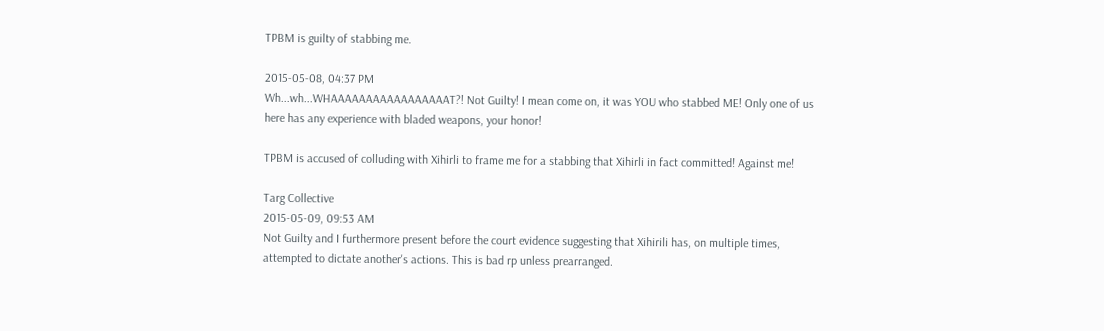TPBM is guilty of stabbing me.

2015-05-08, 04:37 PM
Wh...wh...WHAAAAAAAAAAAAAAAAAT?! Not Guilty! I mean come on, it was YOU who stabbed ME! Only one of us here has any experience with bladed weapons, your honor!

TPBM is accused of colluding with Xihirli to frame me for a stabbing that Xihirli in fact committed! Against me!

Targ Collective
2015-05-09, 09:53 AM
Not Guilty and I furthermore present before the court evidence suggesting that Xihirili has, on multiple times, attempted to dictate another's actions. This is bad rp unless prearranged.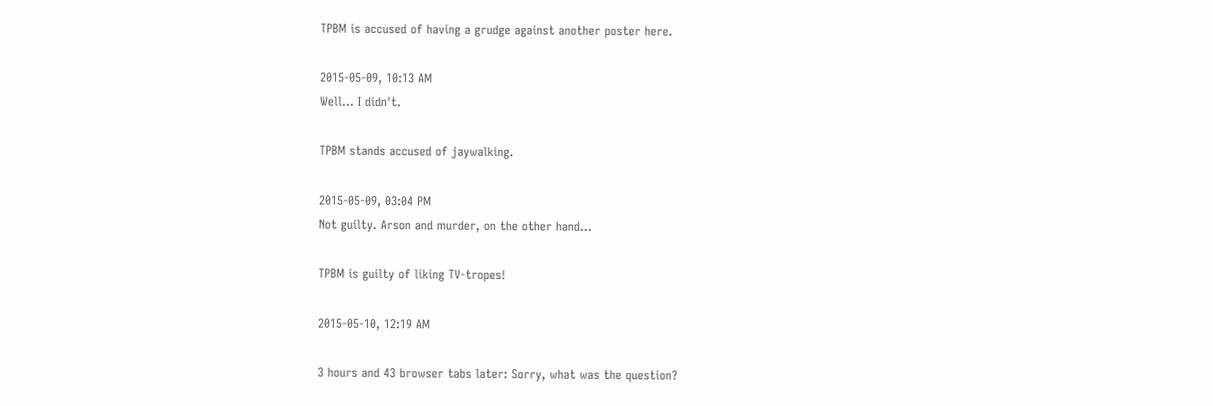TPBM is accused of having a grudge against another poster here.

2015-05-09, 10:13 AM
Well... I didn't.

TPBM stands accused of jaywalking.

2015-05-09, 03:04 PM
Not guilty. Arson and murder, on the other hand...

TPBM is guilty of liking TV-tropes!

2015-05-10, 12:19 AM

3 hours and 43 browser tabs later: Sorry, what was the question?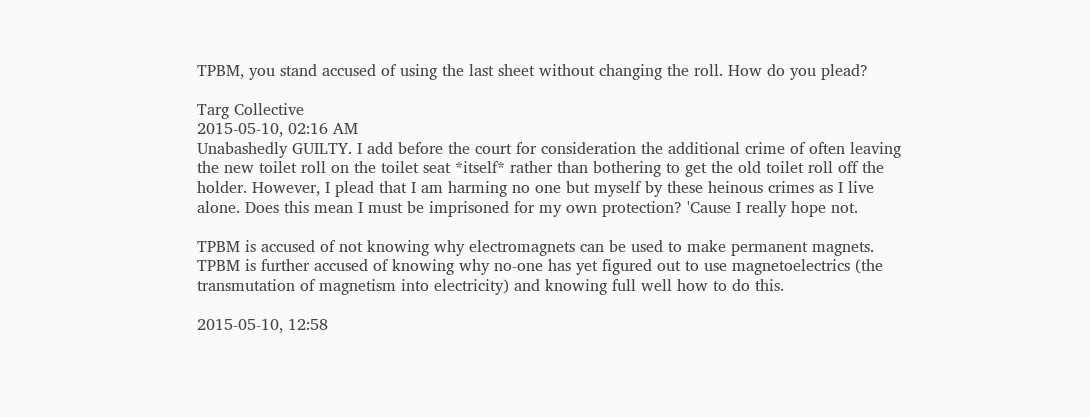TPBM, you stand accused of using the last sheet without changing the roll. How do you plead?

Targ Collective
2015-05-10, 02:16 AM
Unabashedly GUILTY. I add before the court for consideration the additional crime of often leaving the new toilet roll on the toilet seat *itself* rather than bothering to get the old toilet roll off the holder. However, I plead that I am harming no one but myself by these heinous crimes as I live alone. Does this mean I must be imprisoned for my own protection? 'Cause I really hope not.

TPBM is accused of not knowing why electromagnets can be used to make permanent magnets. TPBM is further accused of knowing why no-one has yet figured out to use magnetoelectrics (the transmutation of magnetism into electricity) and knowing full well how to do this.

2015-05-10, 12:58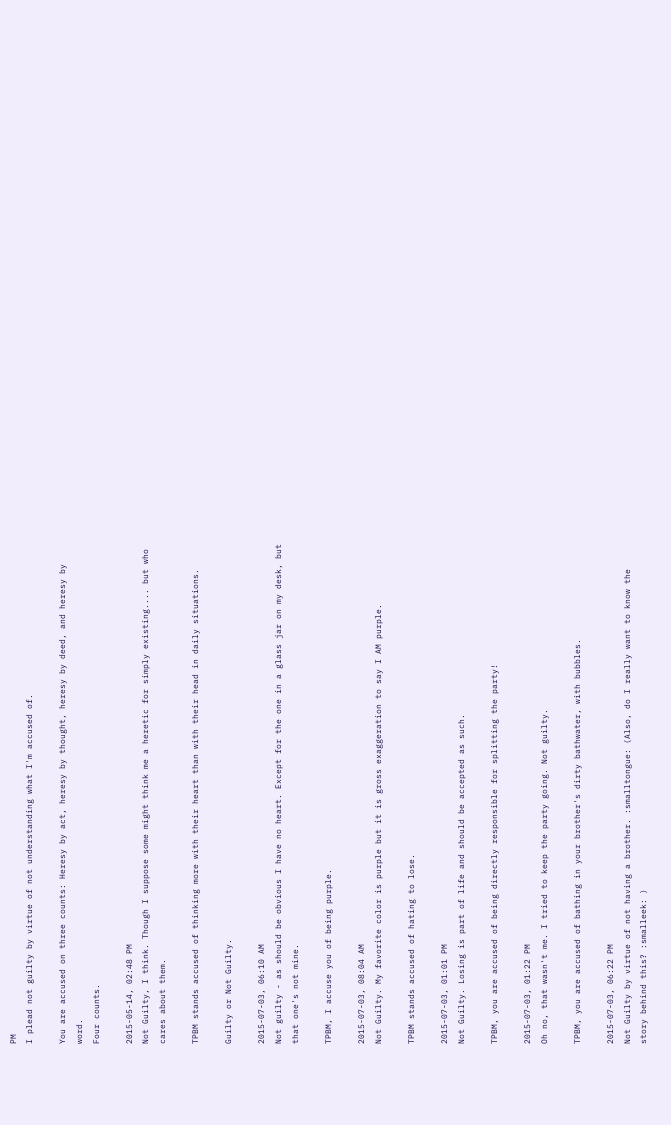PM
I plead not guilty by virtue of not understanding what I'm accused of.

You are accused on three counts: Heresy by act, heresy by thought, heresy by deed, and heresy by word.
Four counts.

2015-05-14, 02:48 PM
Not Guilty, I think. Though I suppose some might think me a heretic for simply existing.... but who cares about them.

TPBM stands accused of thinking more with their heart than with their head in daily situations.

Guilty or Not Guilty.

2015-07-03, 06:10 AM
Not guilty - as should be obvious I have no heart. Except for the one in a glass jar on my desk, but that one's not mine.

TPBM, I accuse you of being purple.

2015-07-03, 08:04 AM
Not Guilty. My favorite color is purple but it is gross exaggeration to say I AM purple.

TPBM stands accused of hating to lose.

2015-07-03, 01:01 PM
Not Guilty. Losing is part of life and should be accepted as such.

TPBM, you are accused of being directly responsible for splitting the party!

2015-07-03, 01:22 PM
Oh no, that wasn't me. I tried to keep the party going. Not guilty.

TPBM, you are accused of bathing in your brother's dirty bathwater, with bubbles.

2015-07-03, 06:22 PM
Not Guilty by virtue of not having a brother. :smalltongue: (Also, do I really want to know the story behind this? :smalleek: )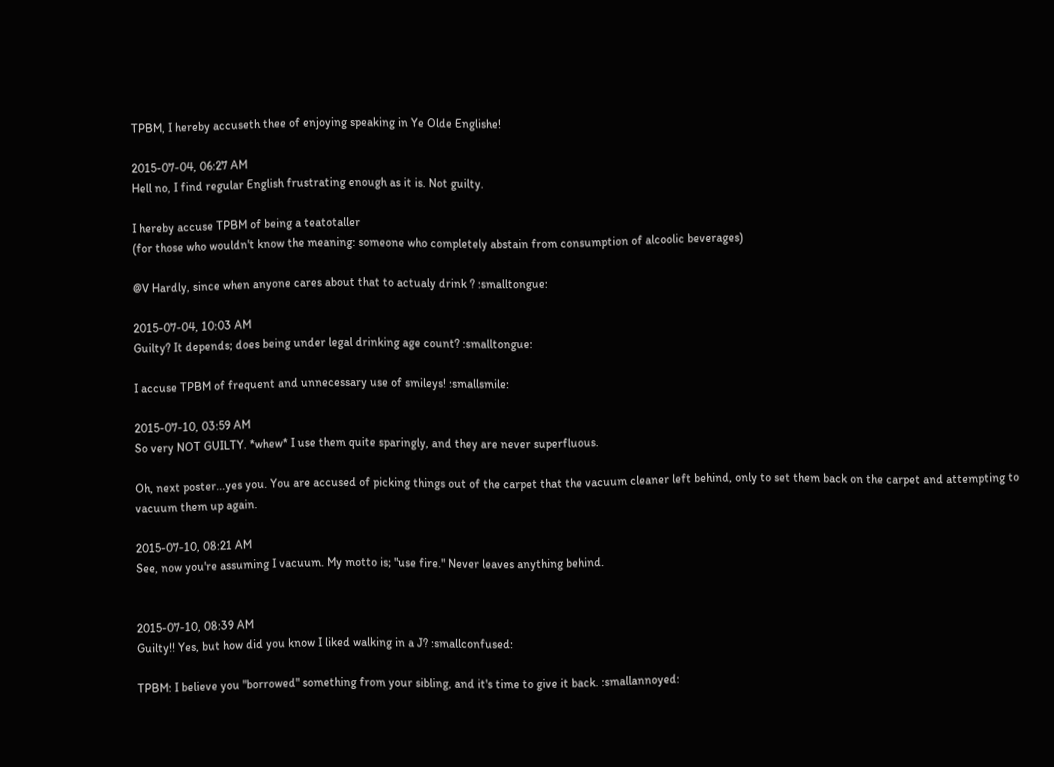TPBM, I hereby accuseth thee of enjoying speaking in Ye Olde Englishe!

2015-07-04, 06:27 AM
Hell no, I find regular English frustrating enough as it is. Not guilty.

I hereby accuse TPBM of being a teatotaller
(for those who wouldn't know the meaning: someone who completely abstain from consumption of alcoolic beverages)

@V Hardly, since when anyone cares about that to actualy drink ? :smalltongue:

2015-07-04, 10:03 AM
Guilty? It depends; does being under legal drinking age count? :smalltongue:

I accuse TPBM of frequent and unnecessary use of smileys! :smallsmile:

2015-07-10, 03:59 AM
So very NOT GUILTY. *whew* I use them quite sparingly, and they are never superfluous.

Oh, next poster...yes you. You are accused of picking things out of the carpet that the vacuum cleaner left behind, only to set them back on the carpet and attempting to vacuum them up again.

2015-07-10, 08:21 AM
See, now you're assuming I vacuum. My motto is; "use fire." Never leaves anything behind.


2015-07-10, 08:39 AM
Guilty!! Yes, but how did you know I liked walking in a J? :smallconfused:

TPBM: I believe you "borrowed" something from your sibling, and it's time to give it back. :smallannoyed: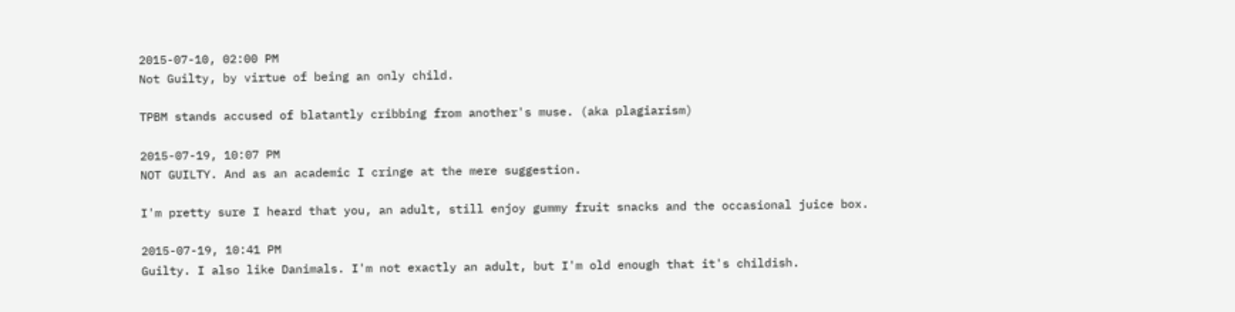2015-07-10, 02:00 PM
Not Guilty, by virtue of being an only child.

TPBM stands accused of blatantly cribbing from another's muse. (aka plagiarism)

2015-07-19, 10:07 PM
NOT GUILTY. And as an academic I cringe at the mere suggestion.

I'm pretty sure I heard that you, an adult, still enjoy gummy fruit snacks and the occasional juice box.

2015-07-19, 10:41 PM
Guilty. I also like Danimals. I'm not exactly an adult, but I'm old enough that it's childish.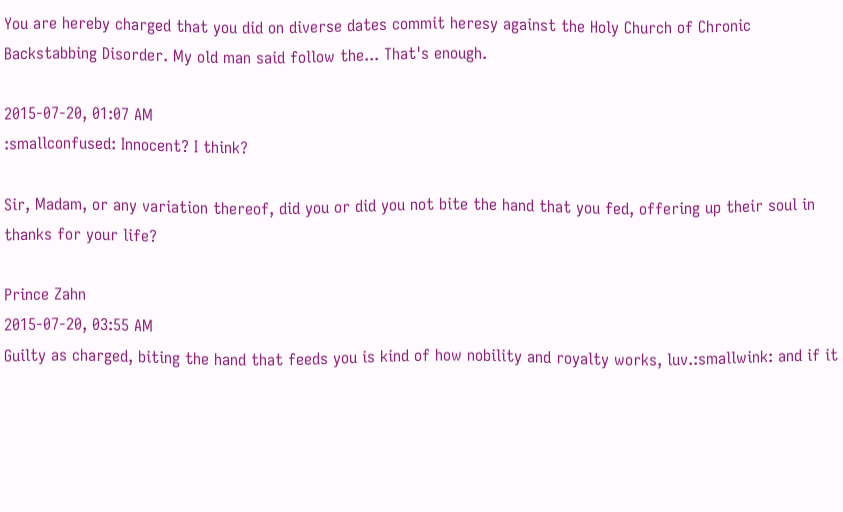You are hereby charged that you did on diverse dates commit heresy against the Holy Church of Chronic Backstabbing Disorder. My old man said follow the... That's enough.

2015-07-20, 01:07 AM
:smallconfused: Innocent? I think?

Sir, Madam, or any variation thereof, did you or did you not bite the hand that you fed, offering up their soul in thanks for your life?

Prince Zahn
2015-07-20, 03:55 AM
Guilty as charged, biting the hand that feeds you is kind of how nobility and royalty works, luv.:smallwink: and if it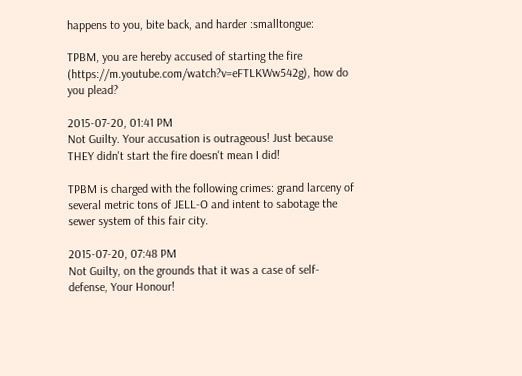happens to you, bite back, and harder :smalltongue:

TPBM, you are hereby accused of starting the fire (https://m.youtube.com/watch?v=eFTLKWw542g), how do you plead?

2015-07-20, 01:41 PM
Not Guilty. Your accusation is outrageous! Just because THEY didn't start the fire doesn't mean I did!

TPBM is charged with the following crimes: grand larceny of several metric tons of JELL-O and intent to sabotage the sewer system of this fair city.

2015-07-20, 07:48 PM
Not Guilty, on the grounds that it was a case of self-defense, Your Honour!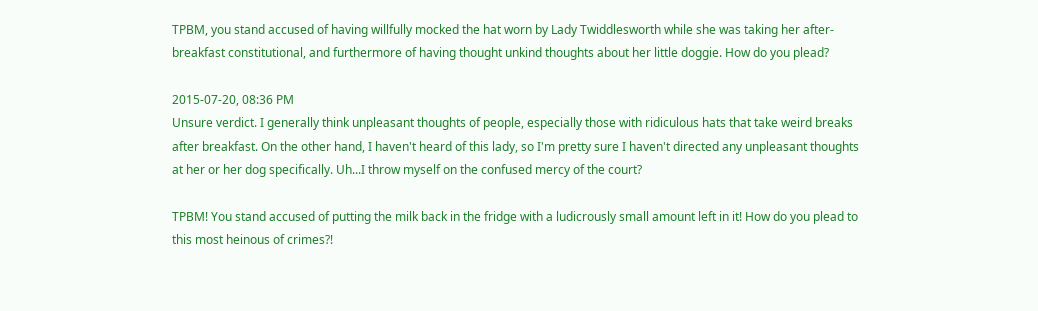TPBM, you stand accused of having willfully mocked the hat worn by Lady Twiddlesworth while she was taking her after-breakfast constitutional, and furthermore of having thought unkind thoughts about her little doggie. How do you plead?

2015-07-20, 08:36 PM
Unsure verdict. I generally think unpleasant thoughts of people, especially those with ridiculous hats that take weird breaks after breakfast. On the other hand, I haven't heard of this lady, so I'm pretty sure I haven't directed any unpleasant thoughts at her or her dog specifically. Uh...I throw myself on the confused mercy of the court?

TPBM! You stand accused of putting the milk back in the fridge with a ludicrously small amount left in it! How do you plead to this most heinous of crimes?!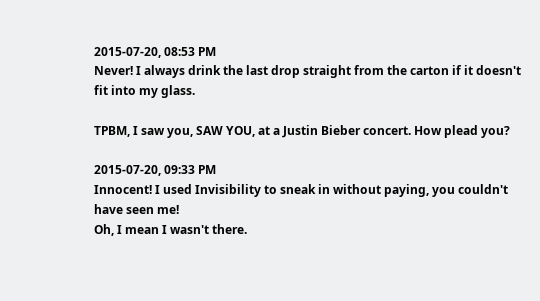2015-07-20, 08:53 PM
Never! I always drink the last drop straight from the carton if it doesn't fit into my glass.

TPBM, I saw you, SAW YOU, at a Justin Bieber concert. How plead you?

2015-07-20, 09:33 PM
Innocent! I used Invisibility to sneak in without paying, you couldn't have seen me!
Oh, I mean I wasn't there.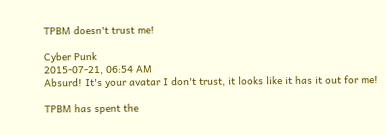TPBM doesn't trust me!

Cyber Punk
2015-07-21, 06:54 AM
Absurd! It's your avatar I don't trust, it looks like it has it out for me!

TPBM has spent the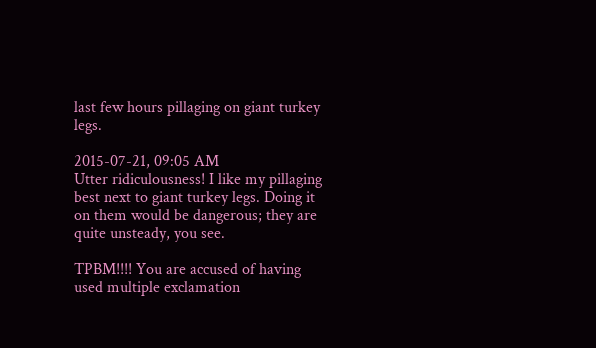last few hours pillaging on giant turkey legs.

2015-07-21, 09:05 AM
Utter ridiculousness! I like my pillaging best next to giant turkey legs. Doing it on them would be dangerous; they are quite unsteady, you see.

TPBM!!!! You are accused of having used multiple exclamation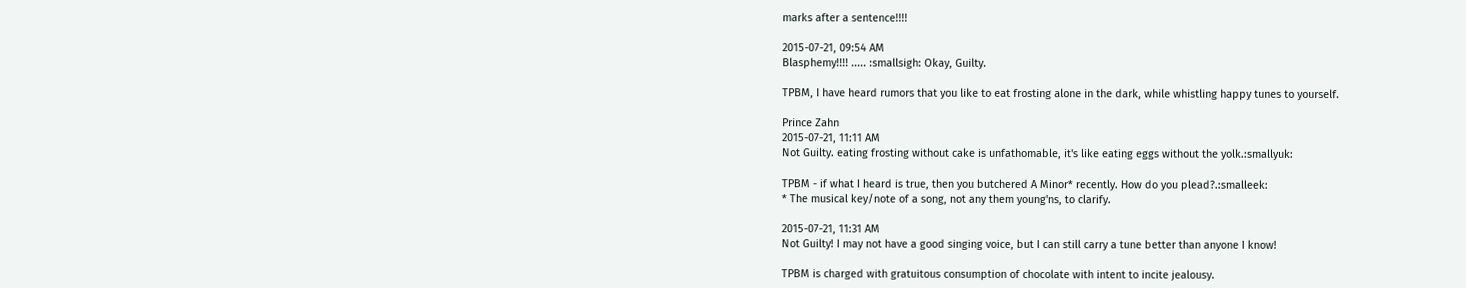marks after a sentence!!!!

2015-07-21, 09:54 AM
Blasphemy!!!! ..... :smallsigh: Okay, Guilty.

TPBM, I have heard rumors that you like to eat frosting alone in the dark, while whistling happy tunes to yourself.

Prince Zahn
2015-07-21, 11:11 AM
Not Guilty. eating frosting without cake is unfathomable, it's like eating eggs without the yolk.:smallyuk:

TPBM - if what I heard is true, then you butchered A Minor* recently. How do you plead?.:smalleek:
* The musical key/note of a song, not any them young'ns, to clarify.

2015-07-21, 11:31 AM
Not Guilty! I may not have a good singing voice, but I can still carry a tune better than anyone I know!

TPBM is charged with gratuitous consumption of chocolate with intent to incite jealousy.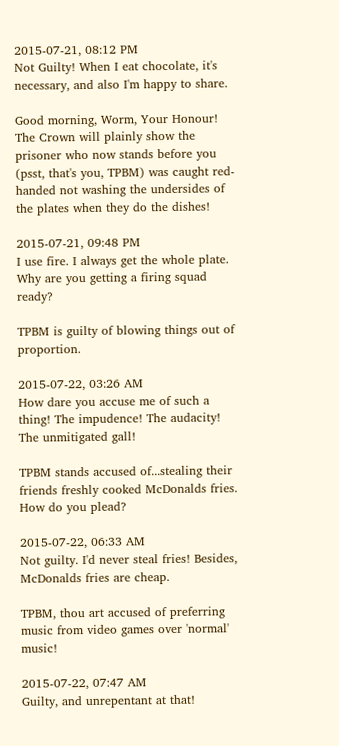2015-07-21, 08:12 PM
Not Guilty! When I eat chocolate, it's necessary, and also I'm happy to share.

Good morning, Worm, Your Honour! The Crown will plainly show the prisoner who now stands before you (psst, that's you, TPBM) was caught red-handed not washing the undersides of the plates when they do the dishes!

2015-07-21, 09:48 PM
I use fire. I always get the whole plate. Why are you getting a firing squad ready?

TPBM is guilty of blowing things out of proportion.

2015-07-22, 03:26 AM
How dare you accuse me of such a thing! The impudence! The audacity! The unmitigated gall!

TPBM stands accused of...stealing their friends freshly cooked McDonalds fries. How do you plead?

2015-07-22, 06:33 AM
Not guilty. I'd never steal fries! Besides, McDonalds fries are cheap.

TPBM, thou art accused of preferring music from video games over 'normal' music!

2015-07-22, 07:47 AM
Guilty, and unrepentant at that!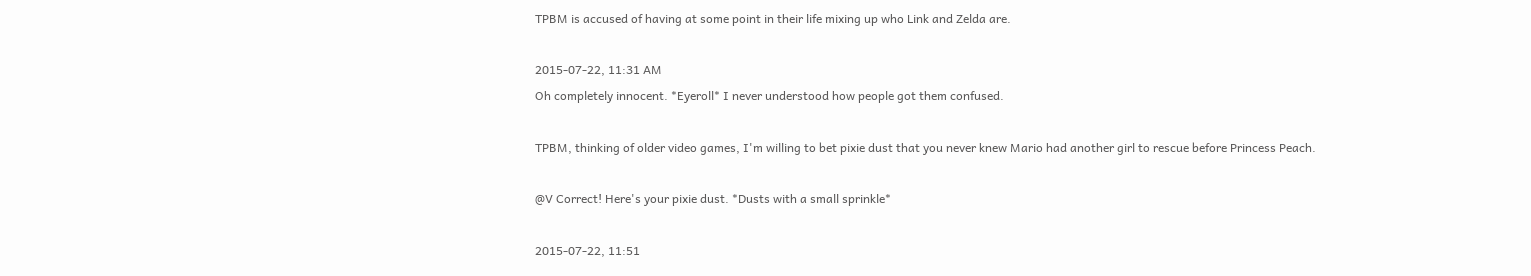TPBM is accused of having at some point in their life mixing up who Link and Zelda are.

2015-07-22, 11:31 AM
Oh completely innocent. *Eyeroll* I never understood how people got them confused.

TPBM, thinking of older video games, I'm willing to bet pixie dust that you never knew Mario had another girl to rescue before Princess Peach.

@V Correct! Here's your pixie dust. *Dusts with a small sprinkle*

2015-07-22, 11:51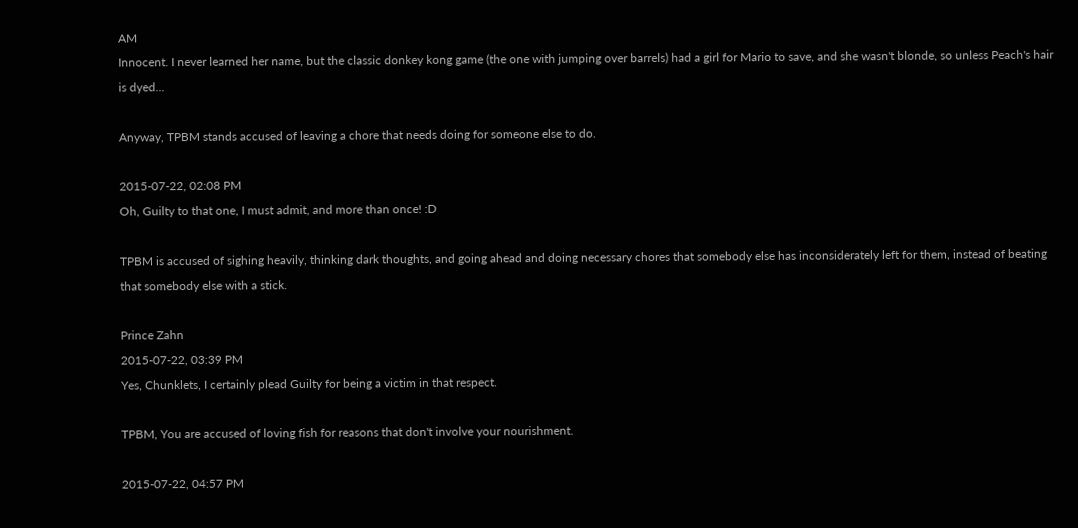AM
Innocent. I never learned her name, but the classic donkey kong game (the one with jumping over barrels) had a girl for Mario to save, and she wasn't blonde, so unless Peach's hair is dyed...

Anyway, TPBM stands accused of leaving a chore that needs doing for someone else to do.

2015-07-22, 02:08 PM
Oh, Guilty to that one, I must admit, and more than once! :D

TPBM is accused of sighing heavily, thinking dark thoughts, and going ahead and doing necessary chores that somebody else has inconsiderately left for them, instead of beating that somebody else with a stick.

Prince Zahn
2015-07-22, 03:39 PM
Yes, Chunklets, I certainly plead Guilty for being a victim in that respect.

TPBM, You are accused of loving fish for reasons that don't involve your nourishment.

2015-07-22, 04:57 PM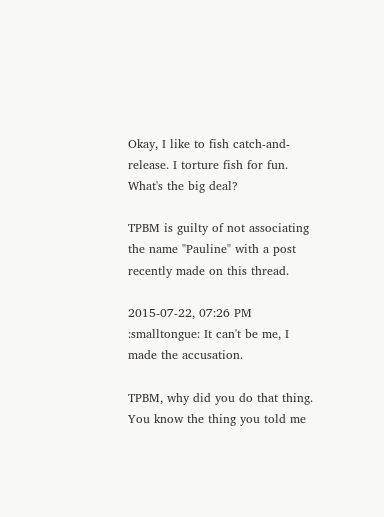Okay, I like to fish catch-and-release. I torture fish for fun. What's the big deal?

TPBM is guilty of not associating the name "Pauline" with a post recently made on this thread.

2015-07-22, 07:26 PM
:smalltongue: It can't be me, I made the accusation.

TPBM, why did you do that thing. You know the thing you told me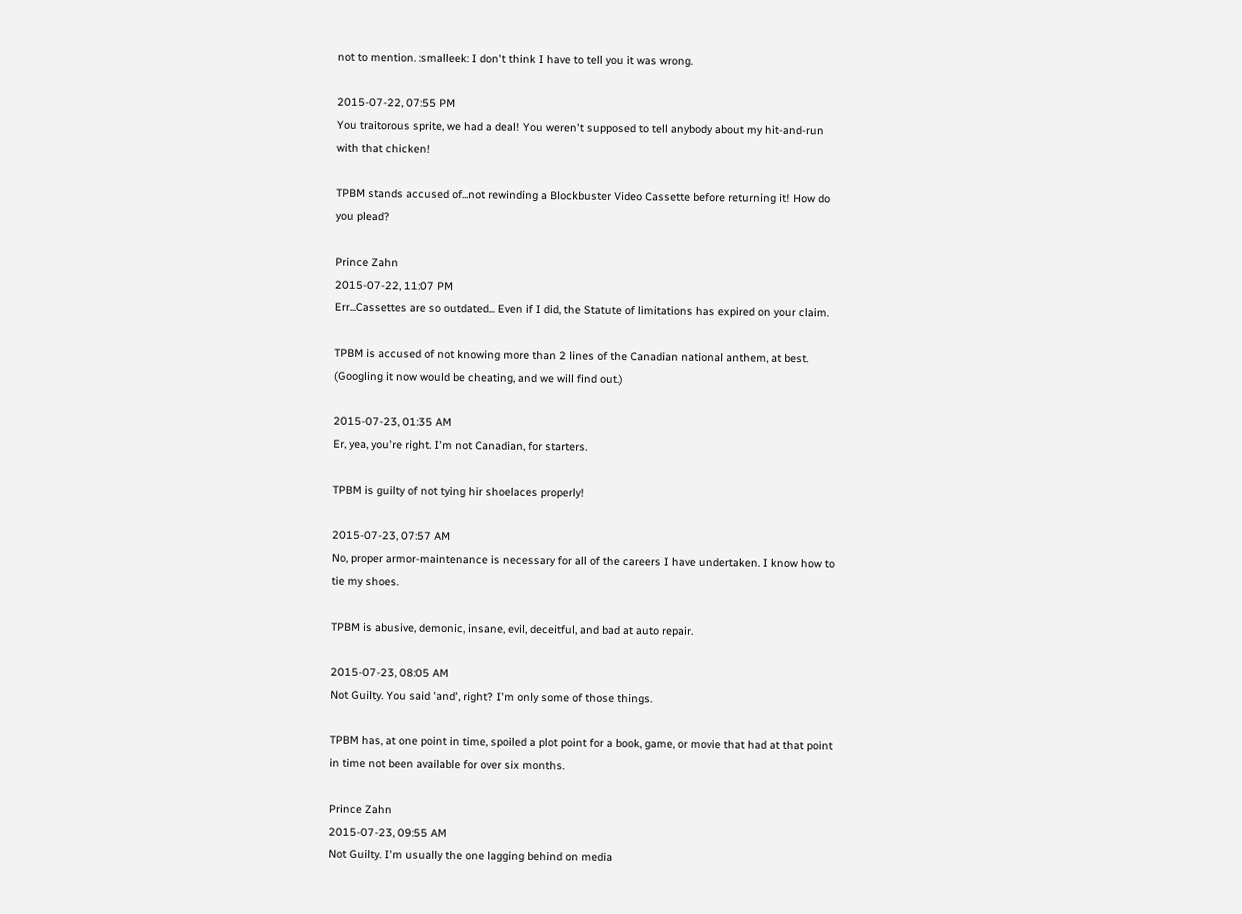not to mention. :smalleek: I don't think I have to tell you it was wrong.

2015-07-22, 07:55 PM
You traitorous sprite, we had a deal! You weren't supposed to tell anybody about my hit-and-run with that chicken!

TPBM stands accused of...not rewinding a Blockbuster Video Cassette before returning it! How do you plead?

Prince Zahn
2015-07-22, 11:07 PM
Err...Cassettes are so outdated... Even if I did, the Statute of limitations has expired on your claim.

TPBM is accused of not knowing more than 2 lines of the Canadian national anthem, at best. (Googling it now would be cheating, and we will find out.)

2015-07-23, 01:35 AM
Er, yea, you're right. I'm not Canadian, for starters.

TPBM is guilty of not tying hir shoelaces properly!

2015-07-23, 07:57 AM
No, proper armor-maintenance is necessary for all of the careers I have undertaken. I know how to tie my shoes.

TPBM is abusive, demonic, insane, evil, deceitful, and bad at auto repair.

2015-07-23, 08:05 AM
Not Guilty. You said 'and', right? I'm only some of those things.

TPBM has, at one point in time, spoiled a plot point for a book, game, or movie that had at that point in time not been available for over six months.

Prince Zahn
2015-07-23, 09:55 AM
Not Guilty. I'm usually the one lagging behind on media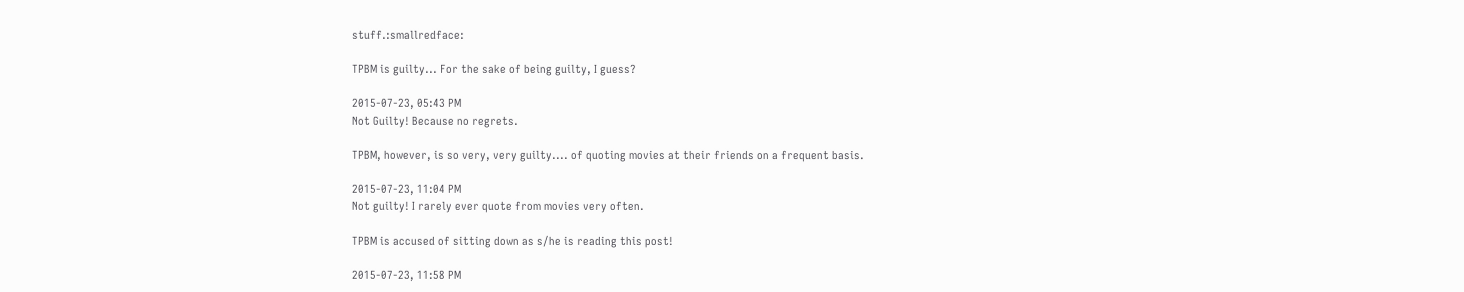stuff.:smallredface:

TPBM is guilty... For the sake of being guilty, I guess?

2015-07-23, 05:43 PM
Not Guilty! Because no regrets.

TPBM, however, is so very, very guilty.... of quoting movies at their friends on a frequent basis.

2015-07-23, 11:04 PM
Not guilty! I rarely ever quote from movies very often.

TPBM is accused of sitting down as s/he is reading this post!

2015-07-23, 11:58 PM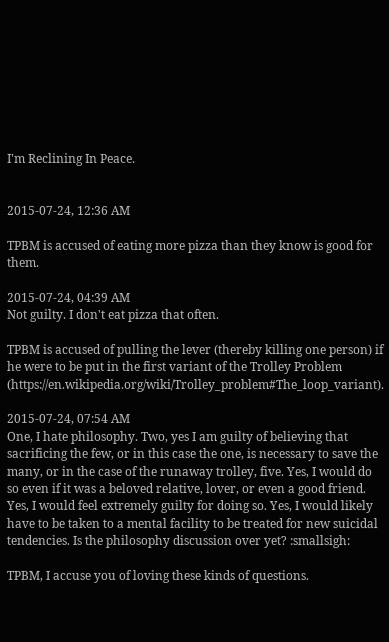I'm Reclining In Peace.


2015-07-24, 12:36 AM

TPBM is accused of eating more pizza than they know is good for them.

2015-07-24, 04:39 AM
Not guilty. I don't eat pizza that often.

TPBM is accused of pulling the lever (thereby killing one person) if he were to be put in the first variant of the Trolley Problem (https://en.wikipedia.org/wiki/Trolley_problem#The_loop_variant).

2015-07-24, 07:54 AM
One, I hate philosophy. Two, yes I am guilty of believing that sacrificing the few, or in this case the one, is necessary to save the many, or in the case of the runaway trolley, five. Yes, I would do so even if it was a beloved relative, lover, or even a good friend. Yes, I would feel extremely guilty for doing so. Yes, I would likely have to be taken to a mental facility to be treated for new suicidal tendencies. Is the philosophy discussion over yet? :smallsigh:

TPBM, I accuse you of loving these kinds of questions.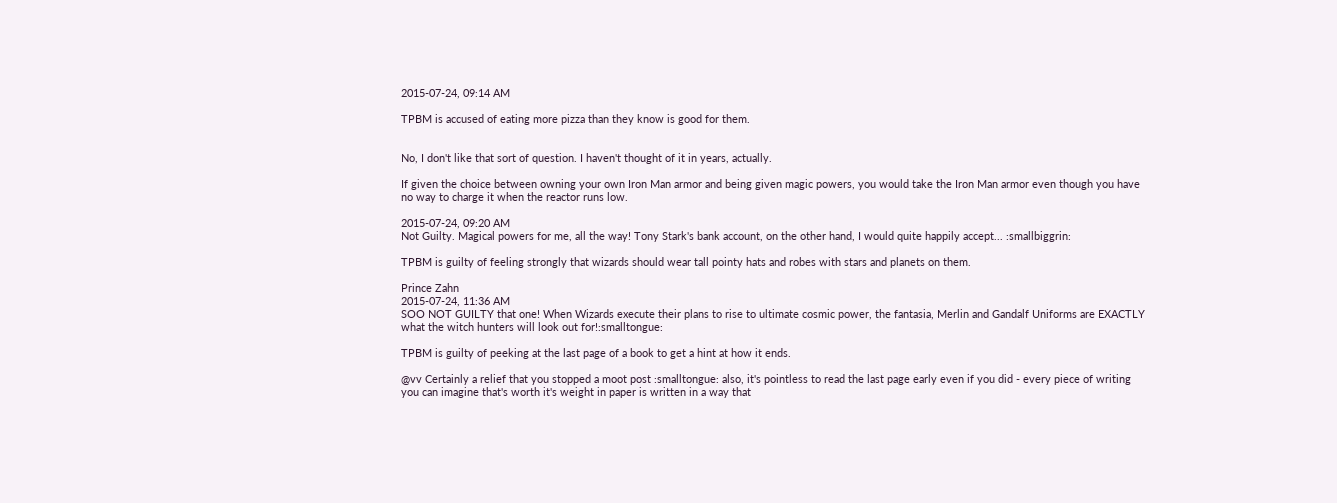2015-07-24, 09:14 AM

TPBM is accused of eating more pizza than they know is good for them.


No, I don't like that sort of question. I haven't thought of it in years, actually.

If given the choice between owning your own Iron Man armor and being given magic powers, you would take the Iron Man armor even though you have no way to charge it when the reactor runs low.

2015-07-24, 09:20 AM
Not Guilty. Magical powers for me, all the way! Tony Stark's bank account, on the other hand, I would quite happily accept... :smallbiggrin:

TPBM is guilty of feeling strongly that wizards should wear tall pointy hats and robes with stars and planets on them.

Prince Zahn
2015-07-24, 11:36 AM
SOO NOT GUILTY that one! When Wizards execute their plans to rise to ultimate cosmic power, the fantasia, Merlin and Gandalf Uniforms are EXACTLY what the witch hunters will look out for!:smalltongue:

TPBM is guilty of peeking at the last page of a book to get a hint at how it ends.

@vv Certainly a relief that you stopped a moot post :smalltongue: also, it's pointless to read the last page early even if you did - every piece of writing you can imagine that's worth it's weight in paper is written in a way that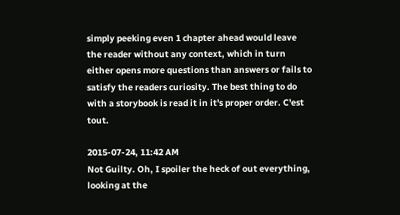simply peeking even 1 chapter ahead would leave the reader without any context, which in turn either opens more questions than answers or fails to satisfy the readers curiosity. The best thing to do with a storybook is read it in it's proper order. C'est tout.

2015-07-24, 11:42 AM
Not Guilty. Oh, I spoiler the heck of out everything, looking at the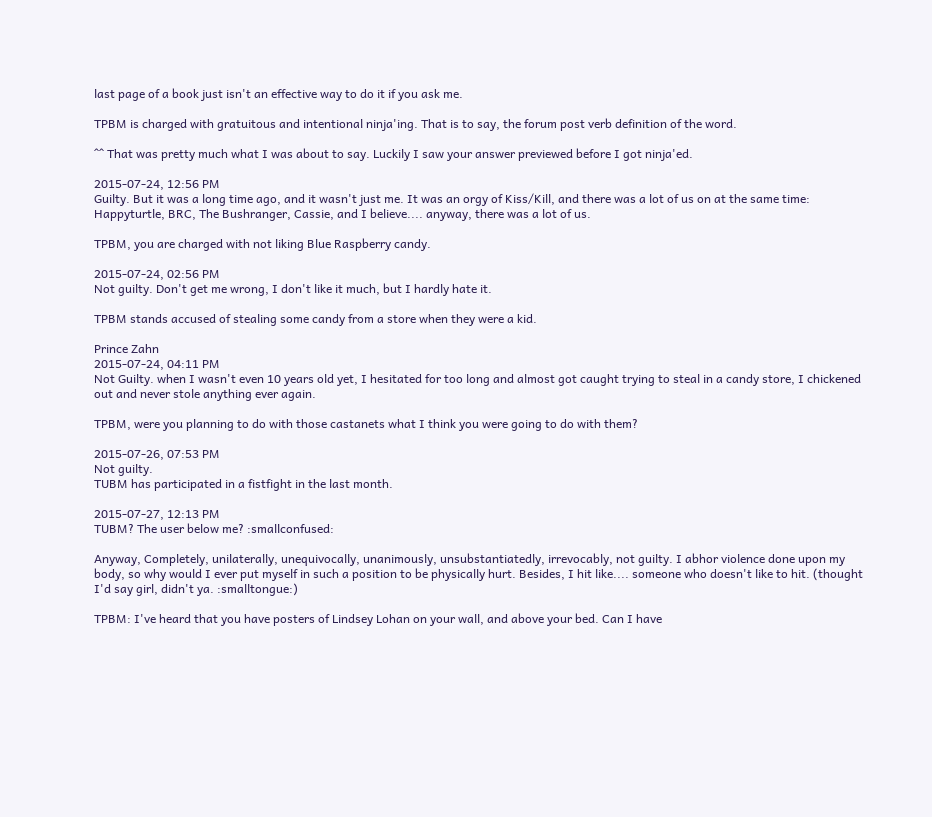last page of a book just isn't an effective way to do it if you ask me.

TPBM is charged with gratuitous and intentional ninja'ing. That is to say, the forum post verb definition of the word.

^^ That was pretty much what I was about to say. Luckily I saw your answer previewed before I got ninja'ed.

2015-07-24, 12:56 PM
Guilty. But it was a long time ago, and it wasn't just me. It was an orgy of Kiss/Kill, and there was a lot of us on at the same time: Happyturtle, BRC, The Bushranger, Cassie, and I believe.... anyway, there was a lot of us.

TPBM, you are charged with not liking Blue Raspberry candy.

2015-07-24, 02:56 PM
Not guilty. Don't get me wrong, I don't like it much, but I hardly hate it.

TPBM stands accused of stealing some candy from a store when they were a kid.

Prince Zahn
2015-07-24, 04:11 PM
Not Guilty. when I wasn't even 10 years old yet, I hesitated for too long and almost got caught trying to steal in a candy store, I chickened out and never stole anything ever again.

TPBM, were you planning to do with those castanets what I think you were going to do with them?

2015-07-26, 07:53 PM
Not guilty.
TUBM has participated in a fistfight in the last month.

2015-07-27, 12:13 PM
TUBM? The user below me? :smallconfused:

Anyway, Completely, unilaterally, unequivocally, unanimously, unsubstantiatedly, irrevocably, not guilty. I abhor violence done upon my body, so why would I ever put myself in such a position to be physically hurt. Besides, I hit like.... someone who doesn't like to hit. (thought I'd say girl, didn't ya. :smalltongue:)

TPBM: I've heard that you have posters of Lindsey Lohan on your wall, and above your bed. Can I have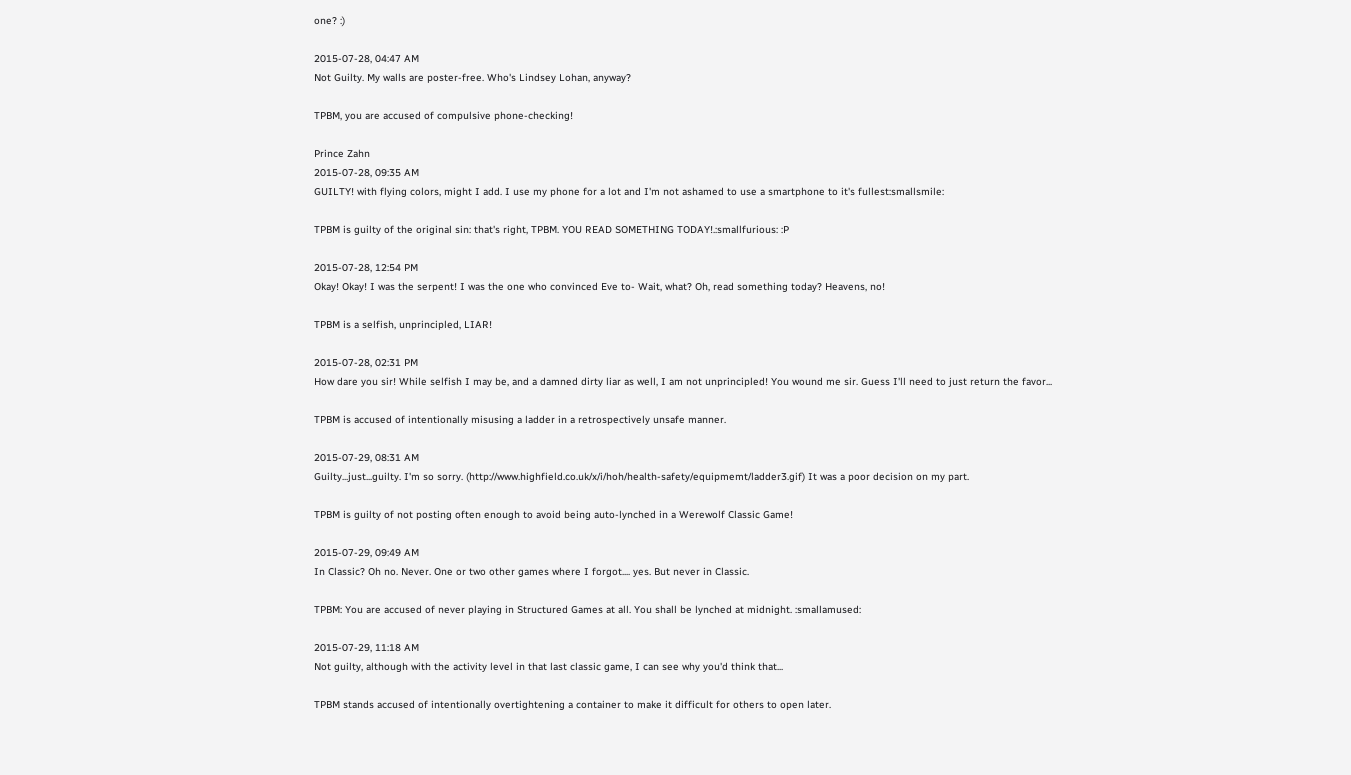one? :)

2015-07-28, 04:47 AM
Not Guilty. My walls are poster-free. Who's Lindsey Lohan, anyway?

TPBM, you are accused of compulsive phone-checking!

Prince Zahn
2015-07-28, 09:35 AM
GUILTY! with flying colors, might I add. I use my phone for a lot and I'm not ashamed to use a smartphone to it's fullest:smallsmile:

TPBM is guilty of the original sin: that's right, TPBM. YOU READ SOMETHING TODAY!.:smallfurious: :P

2015-07-28, 12:54 PM
Okay! Okay! I was the serpent! I was the one who convinced Eve to- Wait, what? Oh, read something today? Heavens, no!

TPBM is a selfish, unprincipled, LIAR!

2015-07-28, 02:31 PM
How dare you sir! While selfish I may be, and a damned dirty liar as well, I am not unprincipled! You wound me sir. Guess I'll need to just return the favor...

TPBM is accused of intentionally misusing a ladder in a retrospectively unsafe manner.

2015-07-29, 08:31 AM
Guilty...just...guilty. I'm so sorry. (http://www.highfield.co.uk/x/i/hoh/health-safety/equipmemt/ladder3.gif) It was a poor decision on my part.

TPBM is guilty of not posting often enough to avoid being auto-lynched in a Werewolf Classic Game!

2015-07-29, 09:49 AM
In Classic? Oh no. Never. One or two other games where I forgot.... yes. But never in Classic.

TPBM: You are accused of never playing in Structured Games at all. You shall be lynched at midnight. :smallamused:

2015-07-29, 11:18 AM
Not guilty, although with the activity level in that last classic game, I can see why you'd think that...

TPBM stands accused of intentionally overtightening a container to make it difficult for others to open later.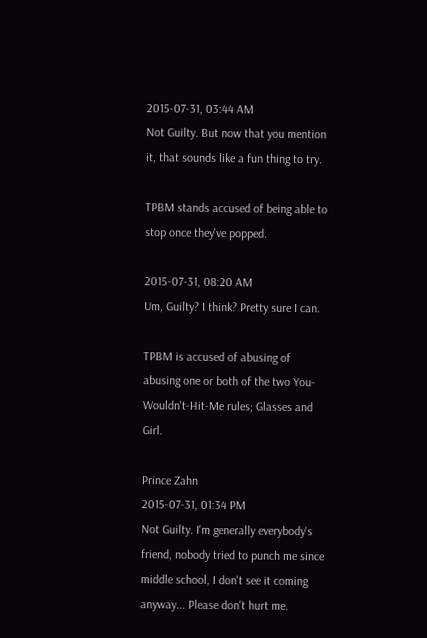2015-07-31, 03:44 AM
Not Guilty. But now that you mention it, that sounds like a fun thing to try.

TPBM stands accused of being able to stop once they've popped.

2015-07-31, 08:20 AM
Um, Guilty? I think? Pretty sure I can.

TPBM is accused of abusing of abusing one or both of the two You-Wouldn't-Hit-Me rules; Glasses and Girl.

Prince Zahn
2015-07-31, 01:34 PM
Not Guilty. I'm generally everybody's friend, nobody tried to punch me since middle school, I don't see it coming anyway... Please don't hurt me.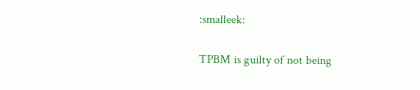:smalleek:

TPBM is guilty of not being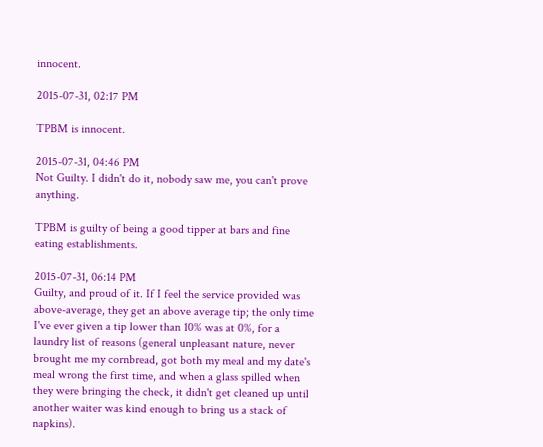innocent.

2015-07-31, 02:17 PM

TPBM is innocent.

2015-07-31, 04:46 PM
Not Guilty. I didn't do it, nobody saw me, you can't prove anything.

TPBM is guilty of being a good tipper at bars and fine eating establishments.

2015-07-31, 06:14 PM
Guilty, and proud of it. If I feel the service provided was above-average, they get an above average tip; the only time I've ever given a tip lower than 10% was at 0%, for a laundry list of reasons (general unpleasant nature, never brought me my cornbread, got both my meal and my date's meal wrong the first time, and when a glass spilled when they were bringing the check, it didn't get cleaned up until another waiter was kind enough to bring us a stack of napkins).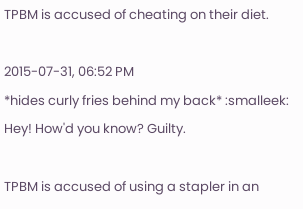TPBM is accused of cheating on their diet.

2015-07-31, 06:52 PM
*hides curly fries behind my back* :smalleek: Hey! How'd you know? Guilty.

TPBM is accused of using a stapler in an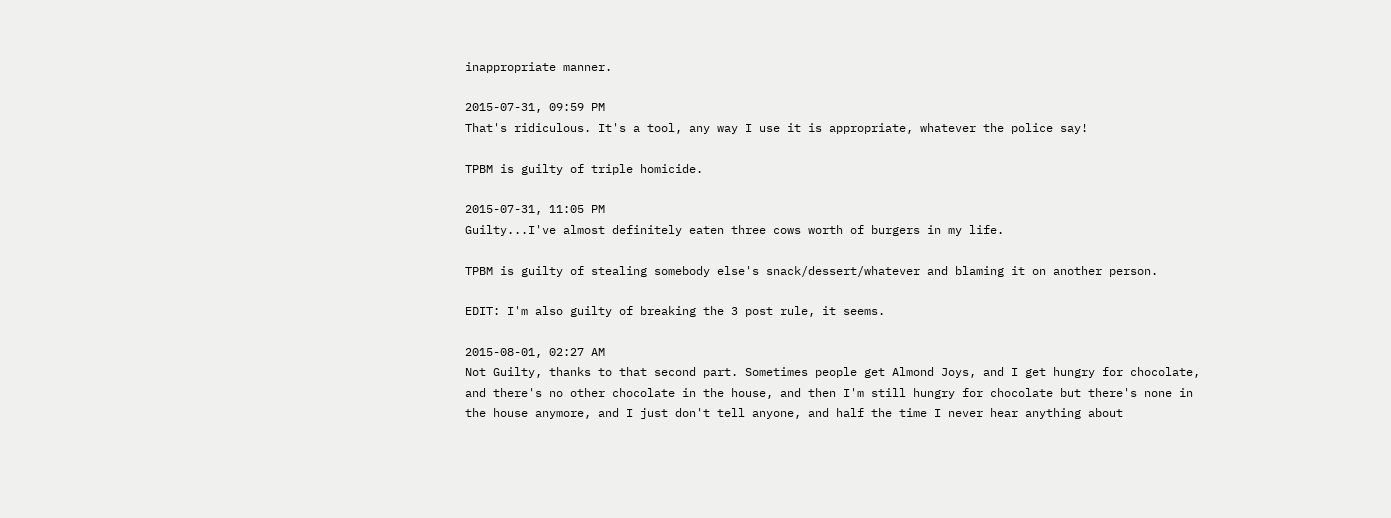inappropriate manner.

2015-07-31, 09:59 PM
That's ridiculous. It's a tool, any way I use it is appropriate, whatever the police say!

TPBM is guilty of triple homicide.

2015-07-31, 11:05 PM
Guilty...I've almost definitely eaten three cows worth of burgers in my life.

TPBM is guilty of stealing somebody else's snack/dessert/whatever and blaming it on another person.

EDIT: I'm also guilty of breaking the 3 post rule, it seems.

2015-08-01, 02:27 AM
Not Guilty, thanks to that second part. Sometimes people get Almond Joys, and I get hungry for chocolate, and there's no other chocolate in the house, and then I'm still hungry for chocolate but there's none in the house anymore, and I just don't tell anyone, and half the time I never hear anything about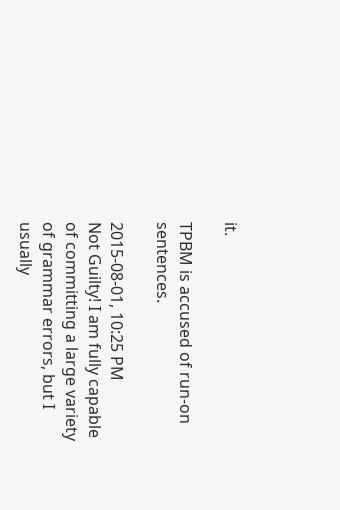it.

TPBM is accused of run-on sentences.

2015-08-01, 10:25 PM
Not Guilty! I am fully capable of committing a large variety of grammar errors, but I usually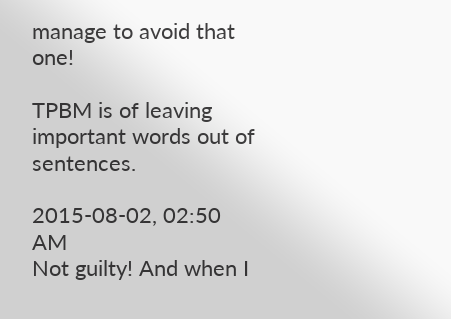manage to avoid that one!

TPBM is of leaving important words out of sentences.

2015-08-02, 02:50 AM
Not guilty! And when I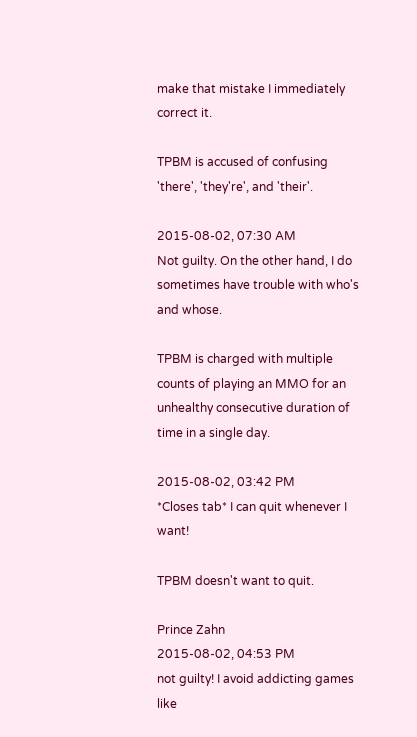make that mistake I immediately correct it.

TPBM is accused of confusing 'there', 'they're', and 'their'.

2015-08-02, 07:30 AM
Not guilty. On the other hand, I do sometimes have trouble with who's and whose.

TPBM is charged with multiple counts of playing an MMO for an unhealthy consecutive duration of time in a single day.

2015-08-02, 03:42 PM
*Closes tab* I can quit whenever I want!

TPBM doesn't want to quit.

Prince Zahn
2015-08-02, 04:53 PM
not guilty! I avoid addicting games like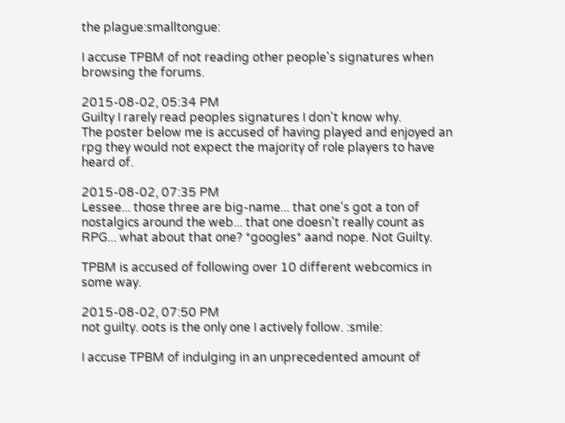the plague:smalltongue:

I accuse TPBM of not reading other people's signatures when browsing the forums.

2015-08-02, 05:34 PM
Guilty I rarely read peoples signatures I don't know why.
The poster below me is accused of having played and enjoyed an rpg they would not expect the majority of role players to have heard of.

2015-08-02, 07:35 PM
Lessee... those three are big-name... that one's got a ton of nostalgics around the web... that one doesn't really count as RPG... what about that one? *googles* aand nope. Not Guilty.

TPBM is accused of following over 10 different webcomics in some way.

2015-08-02, 07:50 PM
not guilty. oots is the only one I actively follow. :smile:

I accuse TPBM of indulging in an unprecedented amount of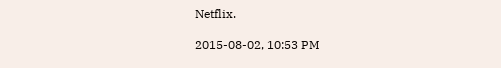Netflix.

2015-08-02, 10:53 PM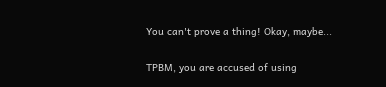You can't prove a thing! Okay, maybe...

TPBM, you are accused of using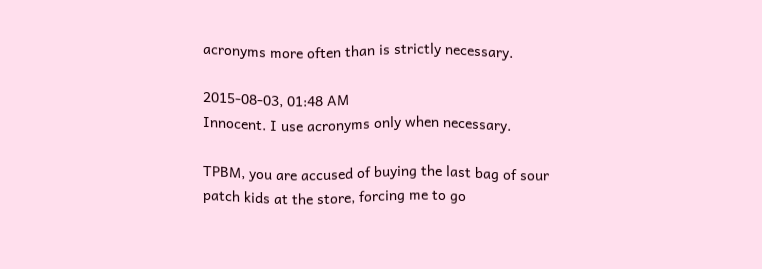acronyms more often than is strictly necessary.

2015-08-03, 01:48 AM
Innocent. I use acronyms only when necessary.

TPBM, you are accused of buying the last bag of sour patch kids at the store, forcing me to go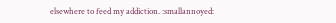elsewhere to feed my addiction. :smallannoyed: